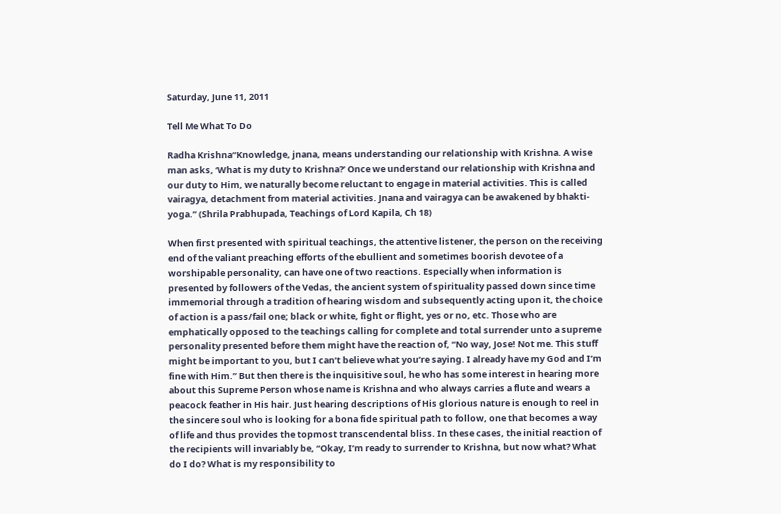Saturday, June 11, 2011

Tell Me What To Do

Radha Krishna“Knowledge, jnana, means understanding our relationship with Krishna. A wise man asks, ‘What is my duty to Krishna?’ Once we understand our relationship with Krishna and our duty to Him, we naturally become reluctant to engage in material activities. This is called vairagya, detachment from material activities. Jnana and vairagya can be awakened by bhakti-yoga.” (Shrila Prabhupada, Teachings of Lord Kapila, Ch 18)

When first presented with spiritual teachings, the attentive listener, the person on the receiving end of the valiant preaching efforts of the ebullient and sometimes boorish devotee of a worshipable personality, can have one of two reactions. Especially when information is presented by followers of the Vedas, the ancient system of spirituality passed down since time immemorial through a tradition of hearing wisdom and subsequently acting upon it, the choice of action is a pass/fail one; black or white, fight or flight, yes or no, etc. Those who are emphatically opposed to the teachings calling for complete and total surrender unto a supreme personality presented before them might have the reaction of, “No way, Jose! Not me. This stuff might be important to you, but I can’t believe what you’re saying. I already have my God and I’m fine with Him.” But then there is the inquisitive soul, he who has some interest in hearing more about this Supreme Person whose name is Krishna and who always carries a flute and wears a peacock feather in His hair. Just hearing descriptions of His glorious nature is enough to reel in the sincere soul who is looking for a bona fide spiritual path to follow, one that becomes a way of life and thus provides the topmost transcendental bliss. In these cases, the initial reaction of the recipients will invariably be, “Okay, I’m ready to surrender to Krishna, but now what? What do I do? What is my responsibility to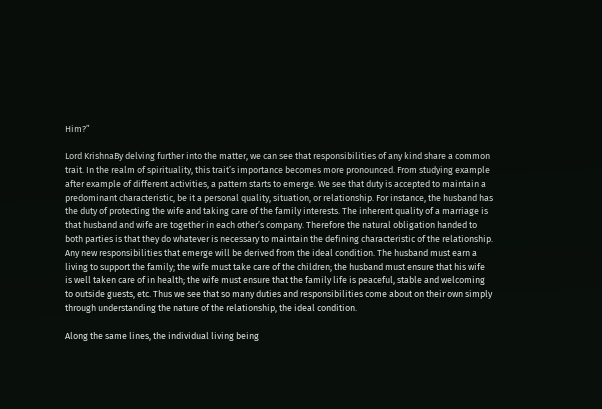Him?”

Lord KrishnaBy delving further into the matter, we can see that responsibilities of any kind share a common trait. In the realm of spirituality, this trait’s importance becomes more pronounced. From studying example after example of different activities, a pattern starts to emerge. We see that duty is accepted to maintain a predominant characteristic, be it a personal quality, situation, or relationship. For instance, the husband has the duty of protecting the wife and taking care of the family interests. The inherent quality of a marriage is that husband and wife are together in each other’s company. Therefore the natural obligation handed to both parties is that they do whatever is necessary to maintain the defining characteristic of the relationship. Any new responsibilities that emerge will be derived from the ideal condition. The husband must earn a living to support the family; the wife must take care of the children; the husband must ensure that his wife is well taken care of in health; the wife must ensure that the family life is peaceful, stable and welcoming to outside guests, etc. Thus we see that so many duties and responsibilities come about on their own simply through understanding the nature of the relationship, the ideal condition.

Along the same lines, the individual living being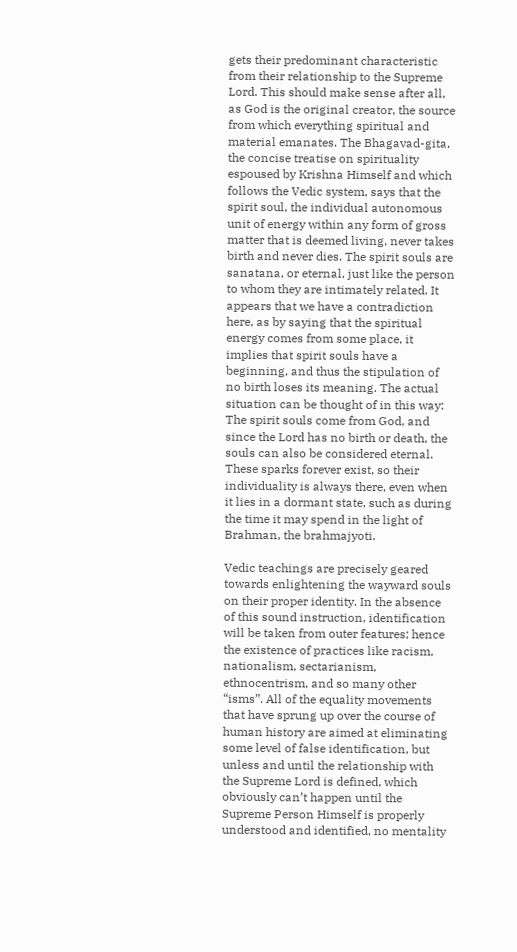gets their predominant characteristic from their relationship to the Supreme Lord. This should make sense after all, as God is the original creator, the source from which everything spiritual and material emanates. The Bhagavad-gita, the concise treatise on spirituality espoused by Krishna Himself and which follows the Vedic system, says that the spirit soul, the individual autonomous unit of energy within any form of gross matter that is deemed living, never takes birth and never dies. The spirit souls are sanatana, or eternal, just like the person to whom they are intimately related. It appears that we have a contradiction here, as by saying that the spiritual energy comes from some place, it implies that spirit souls have a beginning, and thus the stipulation of no birth loses its meaning. The actual situation can be thought of in this way: The spirit souls come from God, and since the Lord has no birth or death, the souls can also be considered eternal. These sparks forever exist, so their individuality is always there, even when it lies in a dormant state, such as during the time it may spend in the light of Brahman, the brahmajyoti.

Vedic teachings are precisely geared towards enlightening the wayward souls on their proper identity. In the absence of this sound instruction, identification will be taken from outer features; hence the existence of practices like racism, nationalism, sectarianism, ethnocentrism, and so many other “isms”. All of the equality movements that have sprung up over the course of human history are aimed at eliminating some level of false identification, but unless and until the relationship with the Supreme Lord is defined, which obviously can’t happen until the Supreme Person Himself is properly understood and identified, no mentality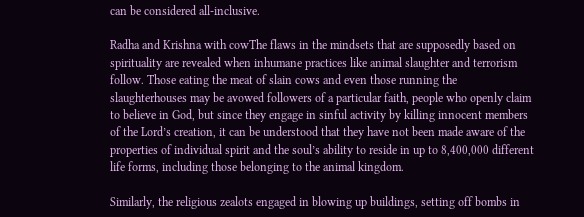can be considered all-inclusive.

Radha and Krishna with cowThe flaws in the mindsets that are supposedly based on spirituality are revealed when inhumane practices like animal slaughter and terrorism follow. Those eating the meat of slain cows and even those running the slaughterhouses may be avowed followers of a particular faith, people who openly claim to believe in God, but since they engage in sinful activity by killing innocent members of the Lord’s creation, it can be understood that they have not been made aware of the properties of individual spirit and the soul’s ability to reside in up to 8,400,000 different life forms, including those belonging to the animal kingdom.

Similarly, the religious zealots engaged in blowing up buildings, setting off bombs in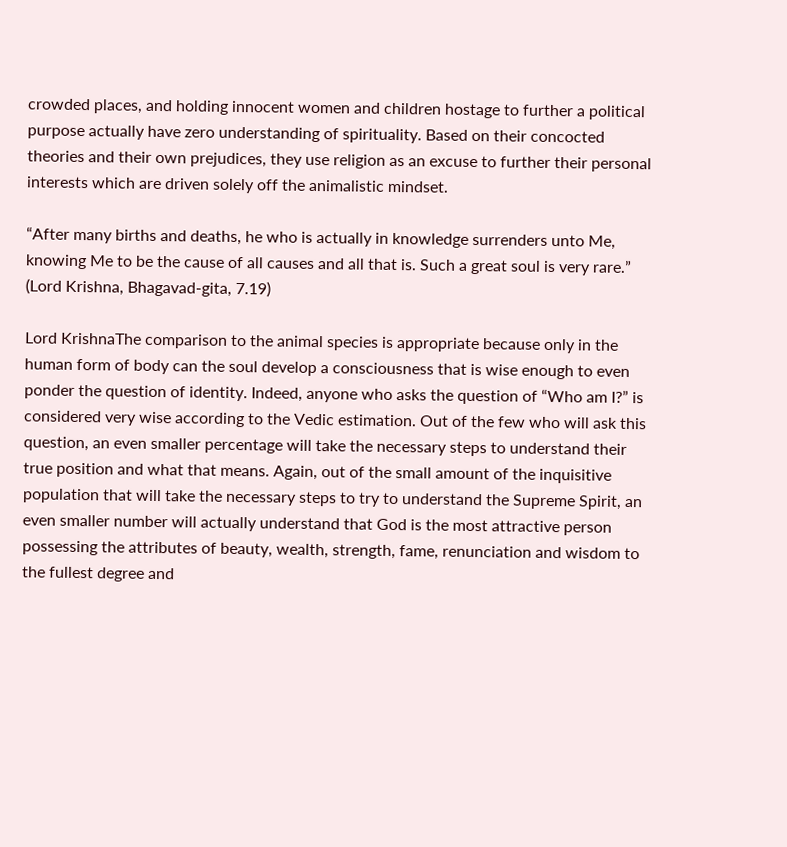crowded places, and holding innocent women and children hostage to further a political purpose actually have zero understanding of spirituality. Based on their concocted theories and their own prejudices, they use religion as an excuse to further their personal interests which are driven solely off the animalistic mindset.

“After many births and deaths, he who is actually in knowledge surrenders unto Me, knowing Me to be the cause of all causes and all that is. Such a great soul is very rare.” (Lord Krishna, Bhagavad-gita, 7.19)

Lord KrishnaThe comparison to the animal species is appropriate because only in the human form of body can the soul develop a consciousness that is wise enough to even ponder the question of identity. Indeed, anyone who asks the question of “Who am I?” is considered very wise according to the Vedic estimation. Out of the few who will ask this question, an even smaller percentage will take the necessary steps to understand their true position and what that means. Again, out of the small amount of the inquisitive population that will take the necessary steps to try to understand the Supreme Spirit, an even smaller number will actually understand that God is the most attractive person possessing the attributes of beauty, wealth, strength, fame, renunciation and wisdom to the fullest degree and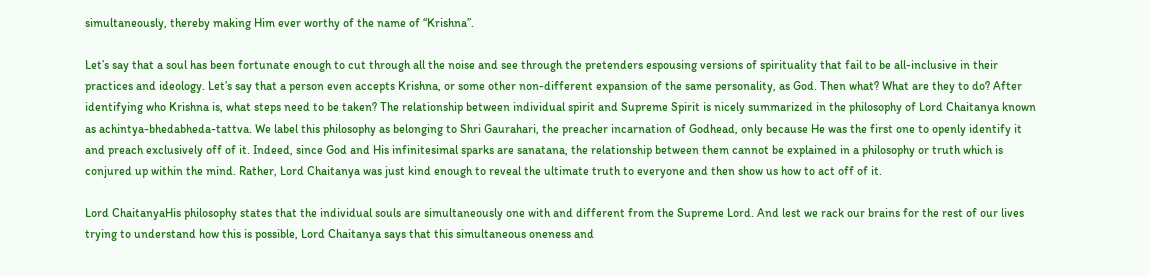simultaneously, thereby making Him ever worthy of the name of “Krishna”.

Let’s say that a soul has been fortunate enough to cut through all the noise and see through the pretenders espousing versions of spirituality that fail to be all-inclusive in their practices and ideology. Let’s say that a person even accepts Krishna, or some other non-different expansion of the same personality, as God. Then what? What are they to do? After identifying who Krishna is, what steps need to be taken? The relationship between individual spirit and Supreme Spirit is nicely summarized in the philosophy of Lord Chaitanya known as achintya-bhedabheda-tattva. We label this philosophy as belonging to Shri Gaurahari, the preacher incarnation of Godhead, only because He was the first one to openly identify it and preach exclusively off of it. Indeed, since God and His infinitesimal sparks are sanatana, the relationship between them cannot be explained in a philosophy or truth which is conjured up within the mind. Rather, Lord Chaitanya was just kind enough to reveal the ultimate truth to everyone and then show us how to act off of it.

Lord ChaitanyaHis philosophy states that the individual souls are simultaneously one with and different from the Supreme Lord. And lest we rack our brains for the rest of our lives trying to understand how this is possible, Lord Chaitanya says that this simultaneous oneness and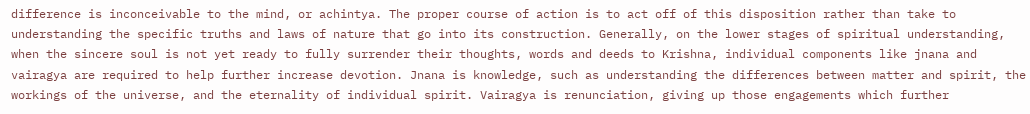difference is inconceivable to the mind, or achintya. The proper course of action is to act off of this disposition rather than take to understanding the specific truths and laws of nature that go into its construction. Generally, on the lower stages of spiritual understanding, when the sincere soul is not yet ready to fully surrender their thoughts, words and deeds to Krishna, individual components like jnana and vairagya are required to help further increase devotion. Jnana is knowledge, such as understanding the differences between matter and spirit, the workings of the universe, and the eternality of individual spirit. Vairagya is renunciation, giving up those engagements which further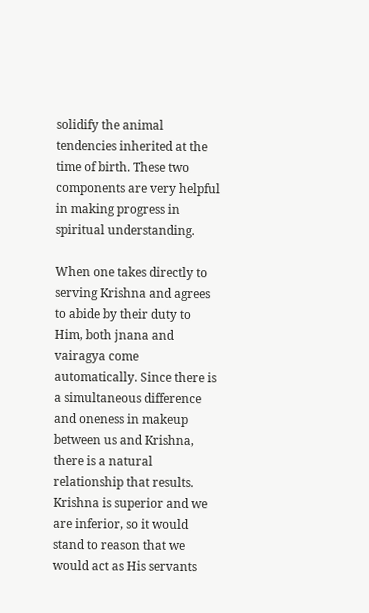solidify the animal tendencies inherited at the time of birth. These two components are very helpful in making progress in spiritual understanding.

When one takes directly to serving Krishna and agrees to abide by their duty to Him, both jnana and vairagya come automatically. Since there is a simultaneous difference and oneness in makeup between us and Krishna, there is a natural relationship that results. Krishna is superior and we are inferior, so it would stand to reason that we would act as His servants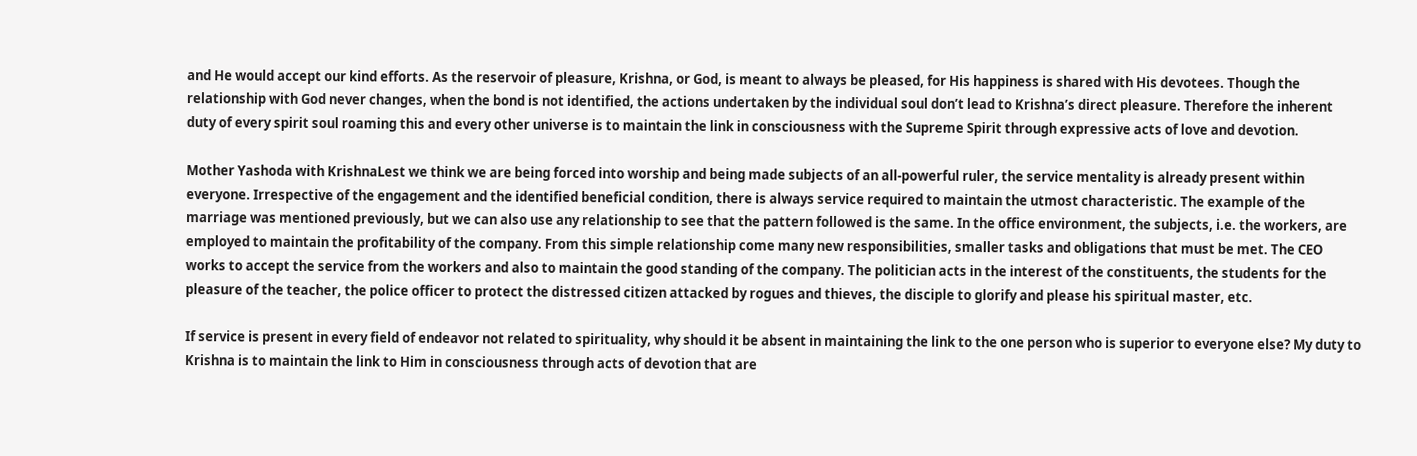and He would accept our kind efforts. As the reservoir of pleasure, Krishna, or God, is meant to always be pleased, for His happiness is shared with His devotees. Though the relationship with God never changes, when the bond is not identified, the actions undertaken by the individual soul don’t lead to Krishna’s direct pleasure. Therefore the inherent duty of every spirit soul roaming this and every other universe is to maintain the link in consciousness with the Supreme Spirit through expressive acts of love and devotion.

Mother Yashoda with KrishnaLest we think we are being forced into worship and being made subjects of an all-powerful ruler, the service mentality is already present within everyone. Irrespective of the engagement and the identified beneficial condition, there is always service required to maintain the utmost characteristic. The example of the marriage was mentioned previously, but we can also use any relationship to see that the pattern followed is the same. In the office environment, the subjects, i.e. the workers, are employed to maintain the profitability of the company. From this simple relationship come many new responsibilities, smaller tasks and obligations that must be met. The CEO works to accept the service from the workers and also to maintain the good standing of the company. The politician acts in the interest of the constituents, the students for the pleasure of the teacher, the police officer to protect the distressed citizen attacked by rogues and thieves, the disciple to glorify and please his spiritual master, etc.

If service is present in every field of endeavor not related to spirituality, why should it be absent in maintaining the link to the one person who is superior to everyone else? My duty to Krishna is to maintain the link to Him in consciousness through acts of devotion that are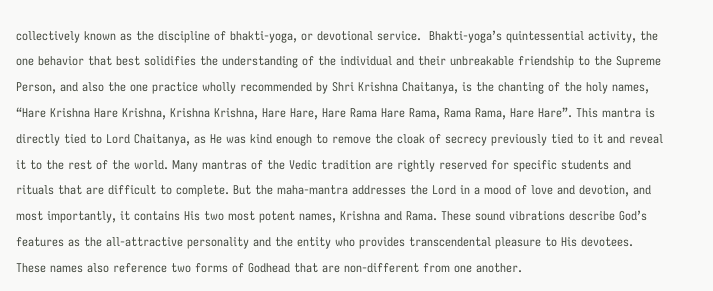collectively known as the discipline of bhakti-yoga, or devotional service.  Bhakti-yoga’s quintessential activity, the one behavior that best solidifies the understanding of the individual and their unbreakable friendship to the Supreme Person, and also the one practice wholly recommended by Shri Krishna Chaitanya, is the chanting of the holy names, “Hare Krishna Hare Krishna, Krishna Krishna, Hare Hare, Hare Rama Hare Rama, Rama Rama, Hare Hare”. This mantra is directly tied to Lord Chaitanya, as He was kind enough to remove the cloak of secrecy previously tied to it and reveal it to the rest of the world. Many mantras of the Vedic tradition are rightly reserved for specific students and rituals that are difficult to complete. But the maha-mantra addresses the Lord in a mood of love and devotion, and most importantly, it contains His two most potent names, Krishna and Rama. These sound vibrations describe God’s features as the all-attractive personality and the entity who provides transcendental pleasure to His devotees. These names also reference two forms of Godhead that are non-different from one another.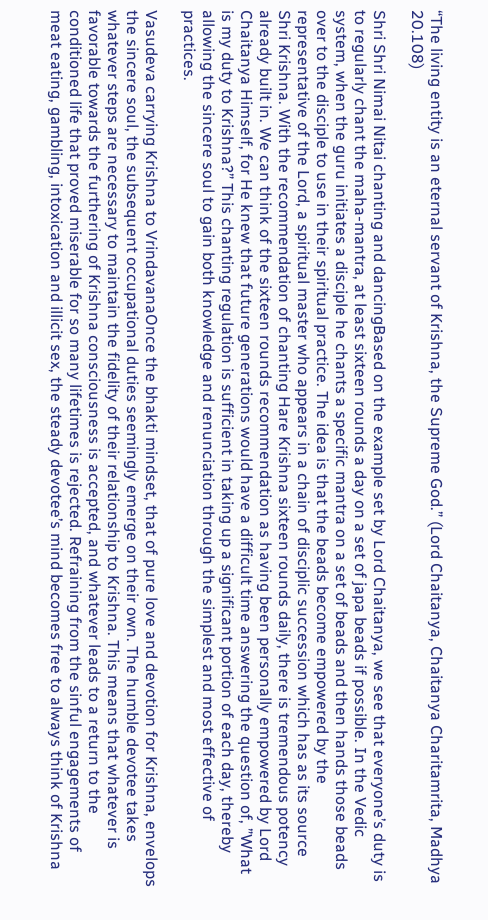“The living entity is an eternal servant of Krishna, the Supreme God.” (Lord Chaitanya, Chaitanya Charitamrita, Madhya 20.108)

Shri Shri Nimai Nitai chanting and dancingBased on the example set by Lord Chaitanya, we see that everyone’s duty is to regularly chant the maha-mantra, at least sixteen rounds a day on a set of japa beads if possible. In the Vedic system, when the guru initiates a disciple he chants a specific mantra on a set of beads and then hands those beads over to the disciple to use in their spiritual practice. The idea is that the beads become empowered by the representative of the Lord, a spiritual master who appears in a chain of disciplic succession which has as its source Shri Krishna. With the recommendation of chanting Hare Krishna sixteen rounds daily, there is tremendous potency already built in. We can think of the sixteen rounds recommendation as having been personally empowered by Lord Chaitanya Himself, for He knew that future generations would have a difficult time answering the question of, ”What is my duty to Krishna?” This chanting regulation is sufficient in taking up a significant portion of each day, thereby allowing the sincere soul to gain both knowledge and renunciation through the simplest and most effective of practices.

Vasudeva carrying Krishna to VrindavanaOnce the bhakti mindset, that of pure love and devotion for Krishna, envelops the sincere soul, the subsequent occupational duties seemingly emerge on their own. The humble devotee takes whatever steps are necessary to maintain the fidelity of their relationship to Krishna. This means that whatever is favorable towards the furthering of Krishna consciousness is accepted, and whatever leads to a return to the conditioned life that proved miserable for so many lifetimes is rejected. Refraining from the sinful engagements of meat eating, gambling, intoxication and illicit sex, the steady devotee’s mind becomes free to always think of Krishna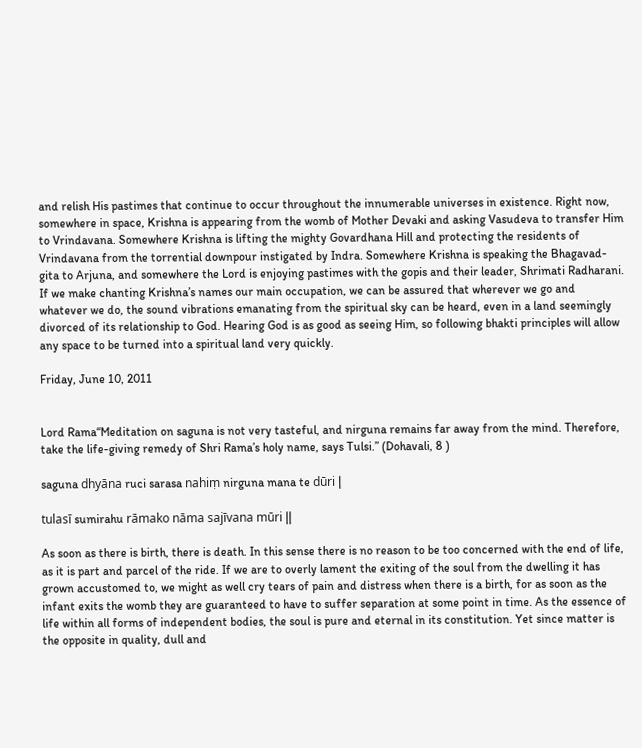and relish His pastimes that continue to occur throughout the innumerable universes in existence. Right now, somewhere in space, Krishna is appearing from the womb of Mother Devaki and asking Vasudeva to transfer Him to Vrindavana. Somewhere Krishna is lifting the mighty Govardhana Hill and protecting the residents of Vrindavana from the torrential downpour instigated by Indra. Somewhere Krishna is speaking the Bhagavad-gita to Arjuna, and somewhere the Lord is enjoying pastimes with the gopis and their leader, Shrimati Radharani. If we make chanting Krishna’s names our main occupation, we can be assured that wherever we go and whatever we do, the sound vibrations emanating from the spiritual sky can be heard, even in a land seemingly divorced of its relationship to God. Hearing God is as good as seeing Him, so following bhakti principles will allow any space to be turned into a spiritual land very quickly.

Friday, June 10, 2011


Lord Rama“Meditation on saguna is not very tasteful, and nirguna remains far away from the mind. Therefore, take the life-giving remedy of Shri Rama’s holy name, says Tulsi.” (Dohavali, 8 )

saguna dhyāna ruci sarasa nahiṃ nirguna mana te dūri |

tulasī sumirahu rāmako nāma sajīvana mūri ||

As soon as there is birth, there is death. In this sense there is no reason to be too concerned with the end of life, as it is part and parcel of the ride. If we are to overly lament the exiting of the soul from the dwelling it has grown accustomed to, we might as well cry tears of pain and distress when there is a birth, for as soon as the infant exits the womb they are guaranteed to have to suffer separation at some point in time. As the essence of life within all forms of independent bodies, the soul is pure and eternal in its constitution. Yet since matter is the opposite in quality, dull and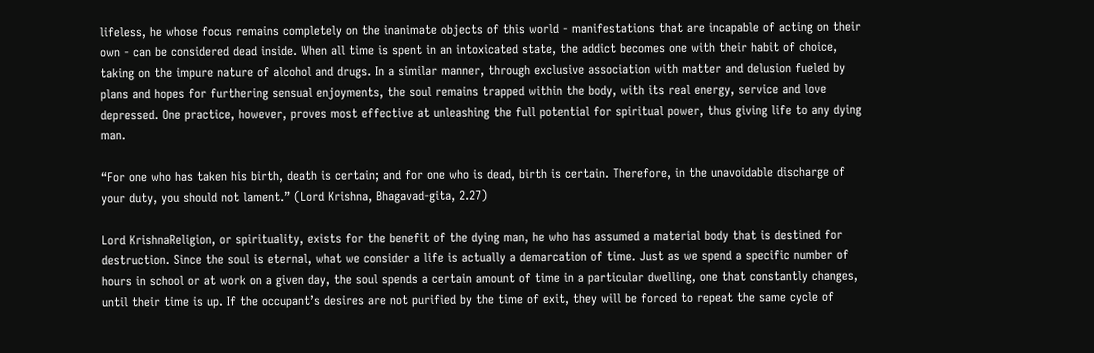lifeless, he whose focus remains completely on the inanimate objects of this world - manifestations that are incapable of acting on their own - can be considered dead inside. When all time is spent in an intoxicated state, the addict becomes one with their habit of choice, taking on the impure nature of alcohol and drugs. In a similar manner, through exclusive association with matter and delusion fueled by plans and hopes for furthering sensual enjoyments, the soul remains trapped within the body, with its real energy, service and love depressed. One practice, however, proves most effective at unleashing the full potential for spiritual power, thus giving life to any dying man.

“For one who has taken his birth, death is certain; and for one who is dead, birth is certain. Therefore, in the unavoidable discharge of your duty, you should not lament.” (Lord Krishna, Bhagavad-gita, 2.27)

Lord KrishnaReligion, or spirituality, exists for the benefit of the dying man, he who has assumed a material body that is destined for destruction. Since the soul is eternal, what we consider a life is actually a demarcation of time. Just as we spend a specific number of hours in school or at work on a given day, the soul spends a certain amount of time in a particular dwelling, one that constantly changes, until their time is up. If the occupant’s desires are not purified by the time of exit, they will be forced to repeat the same cycle of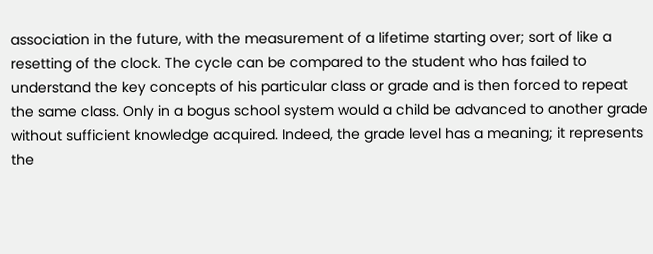association in the future, with the measurement of a lifetime starting over; sort of like a resetting of the clock. The cycle can be compared to the student who has failed to understand the key concepts of his particular class or grade and is then forced to repeat the same class. Only in a bogus school system would a child be advanced to another grade without sufficient knowledge acquired. Indeed, the grade level has a meaning; it represents the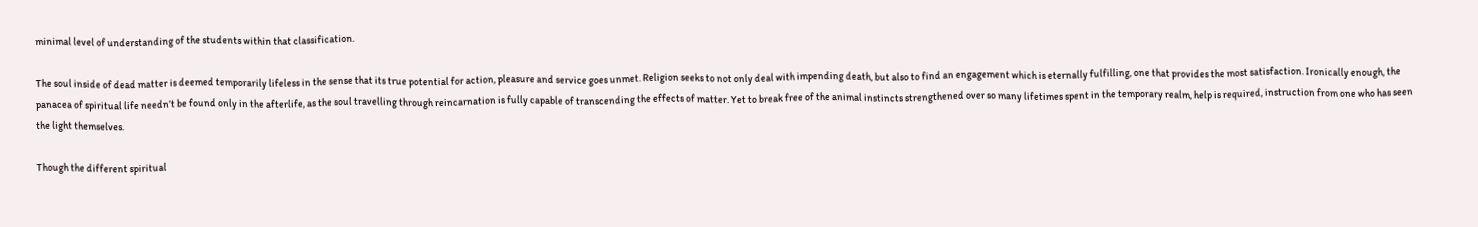minimal level of understanding of the students within that classification.

The soul inside of dead matter is deemed temporarily lifeless in the sense that its true potential for action, pleasure and service goes unmet. Religion seeks to not only deal with impending death, but also to find an engagement which is eternally fulfilling, one that provides the most satisfaction. Ironically enough, the panacea of spiritual life needn’t be found only in the afterlife, as the soul travelling through reincarnation is fully capable of transcending the effects of matter. Yet to break free of the animal instincts strengthened over so many lifetimes spent in the temporary realm, help is required, instruction from one who has seen the light themselves.

Though the different spiritual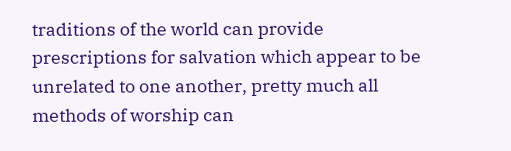traditions of the world can provide prescriptions for salvation which appear to be unrelated to one another, pretty much all methods of worship can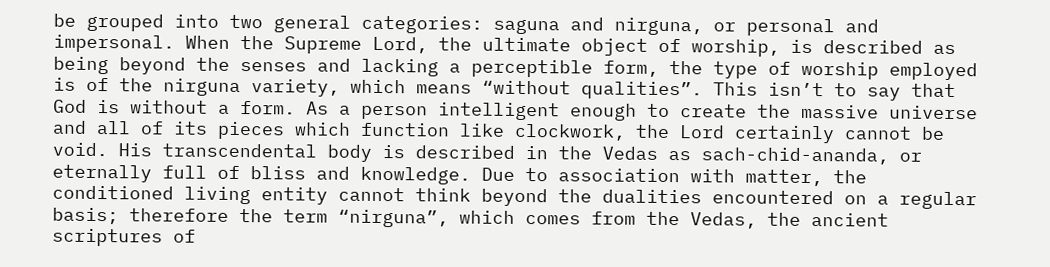be grouped into two general categories: saguna and nirguna, or personal and impersonal. When the Supreme Lord, the ultimate object of worship, is described as being beyond the senses and lacking a perceptible form, the type of worship employed is of the nirguna variety, which means “without qualities”. This isn’t to say that God is without a form. As a person intelligent enough to create the massive universe and all of its pieces which function like clockwork, the Lord certainly cannot be void. His transcendental body is described in the Vedas as sach-chid-ananda, or eternally full of bliss and knowledge. Due to association with matter, the conditioned living entity cannot think beyond the dualities encountered on a regular basis; therefore the term “nirguna”, which comes from the Vedas, the ancient scriptures of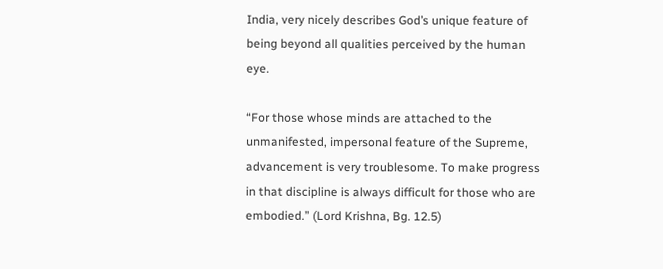India, very nicely describes God’s unique feature of being beyond all qualities perceived by the human eye.

“For those whose minds are attached to the unmanifested, impersonal feature of the Supreme, advancement is very troublesome. To make progress in that discipline is always difficult for those who are embodied.” (Lord Krishna, Bg. 12.5)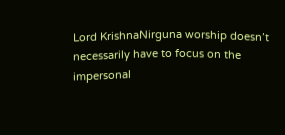Lord KrishnaNirguna worship doesn’t necessarily have to focus on the impersonal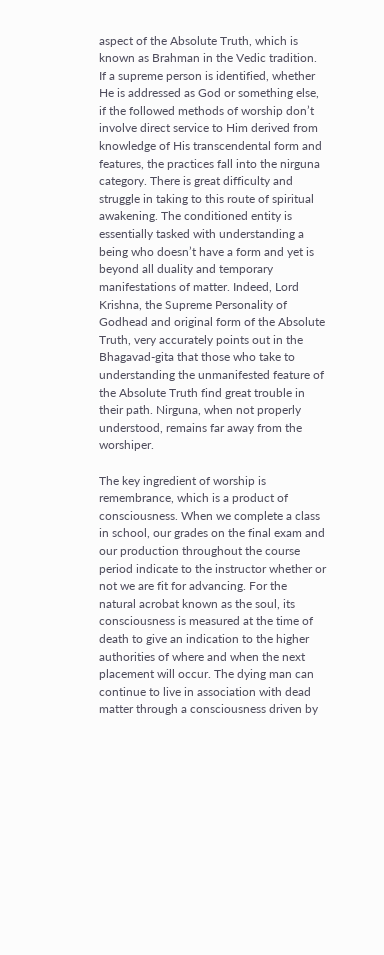aspect of the Absolute Truth, which is known as Brahman in the Vedic tradition. If a supreme person is identified, whether He is addressed as God or something else, if the followed methods of worship don’t involve direct service to Him derived from knowledge of His transcendental form and features, the practices fall into the nirguna category. There is great difficulty and struggle in taking to this route of spiritual awakening. The conditioned entity is essentially tasked with understanding a being who doesn’t have a form and yet is beyond all duality and temporary manifestations of matter. Indeed, Lord Krishna, the Supreme Personality of Godhead and original form of the Absolute Truth, very accurately points out in the Bhagavad-gita that those who take to understanding the unmanifested feature of the Absolute Truth find great trouble in their path. Nirguna, when not properly understood, remains far away from the worshiper.

The key ingredient of worship is remembrance, which is a product of consciousness. When we complete a class in school, our grades on the final exam and our production throughout the course period indicate to the instructor whether or not we are fit for advancing. For the natural acrobat known as the soul, its consciousness is measured at the time of death to give an indication to the higher authorities of where and when the next placement will occur. The dying man can continue to live in association with dead matter through a consciousness driven by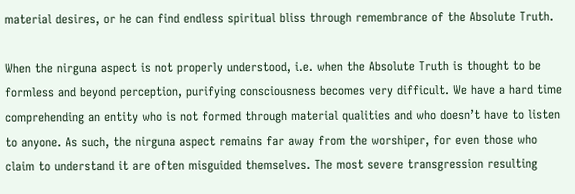material desires, or he can find endless spiritual bliss through remembrance of the Absolute Truth.

When the nirguna aspect is not properly understood, i.e. when the Absolute Truth is thought to be formless and beyond perception, purifying consciousness becomes very difficult. We have a hard time comprehending an entity who is not formed through material qualities and who doesn’t have to listen to anyone. As such, the nirguna aspect remains far away from the worshiper, for even those who claim to understand it are often misguided themselves. The most severe transgression resulting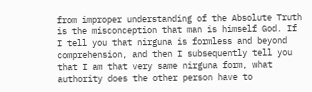from improper understanding of the Absolute Truth is the misconception that man is himself God. If I tell you that nirguna is formless and beyond comprehension, and then I subsequently tell you that I am that very same nirguna form, what authority does the other person have to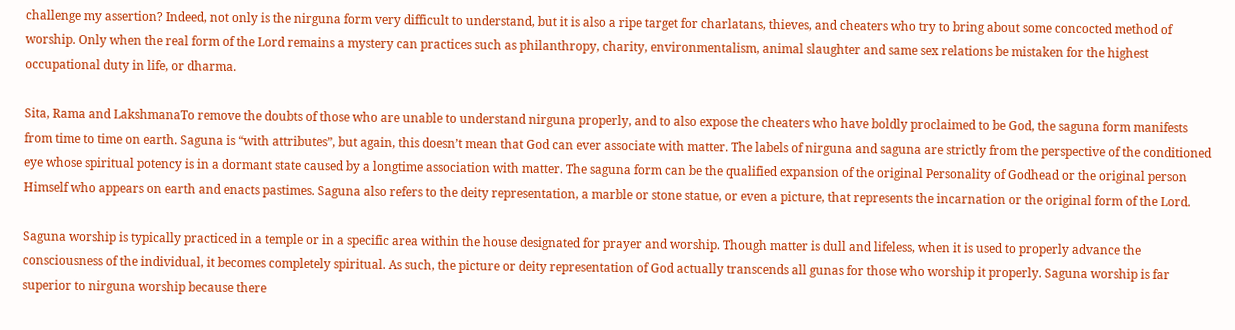challenge my assertion? Indeed, not only is the nirguna form very difficult to understand, but it is also a ripe target for charlatans, thieves, and cheaters who try to bring about some concocted method of worship. Only when the real form of the Lord remains a mystery can practices such as philanthropy, charity, environmentalism, animal slaughter and same sex relations be mistaken for the highest occupational duty in life, or dharma.

Sita, Rama and LakshmanaTo remove the doubts of those who are unable to understand nirguna properly, and to also expose the cheaters who have boldly proclaimed to be God, the saguna form manifests from time to time on earth. Saguna is “with attributes”, but again, this doesn’t mean that God can ever associate with matter. The labels of nirguna and saguna are strictly from the perspective of the conditioned eye whose spiritual potency is in a dormant state caused by a longtime association with matter. The saguna form can be the qualified expansion of the original Personality of Godhead or the original person Himself who appears on earth and enacts pastimes. Saguna also refers to the deity representation, a marble or stone statue, or even a picture, that represents the incarnation or the original form of the Lord.

Saguna worship is typically practiced in a temple or in a specific area within the house designated for prayer and worship. Though matter is dull and lifeless, when it is used to properly advance the consciousness of the individual, it becomes completely spiritual. As such, the picture or deity representation of God actually transcends all gunas for those who worship it properly. Saguna worship is far superior to nirguna worship because there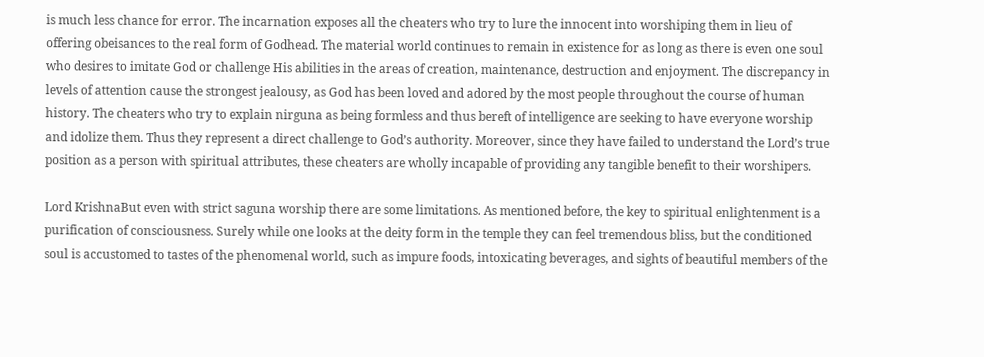is much less chance for error. The incarnation exposes all the cheaters who try to lure the innocent into worshiping them in lieu of offering obeisances to the real form of Godhead. The material world continues to remain in existence for as long as there is even one soul who desires to imitate God or challenge His abilities in the areas of creation, maintenance, destruction and enjoyment. The discrepancy in levels of attention cause the strongest jealousy, as God has been loved and adored by the most people throughout the course of human history. The cheaters who try to explain nirguna as being formless and thus bereft of intelligence are seeking to have everyone worship and idolize them. Thus they represent a direct challenge to God’s authority. Moreover, since they have failed to understand the Lord’s true position as a person with spiritual attributes, these cheaters are wholly incapable of providing any tangible benefit to their worshipers.

Lord KrishnaBut even with strict saguna worship there are some limitations. As mentioned before, the key to spiritual enlightenment is a purification of consciousness. Surely while one looks at the deity form in the temple they can feel tremendous bliss, but the conditioned soul is accustomed to tastes of the phenomenal world, such as impure foods, intoxicating beverages, and sights of beautiful members of the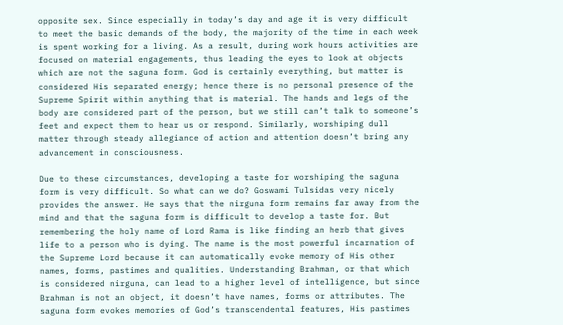opposite sex. Since especially in today’s day and age it is very difficult to meet the basic demands of the body, the majority of the time in each week is spent working for a living. As a result, during work hours activities are focused on material engagements, thus leading the eyes to look at objects which are not the saguna form. God is certainly everything, but matter is considered His separated energy; hence there is no personal presence of the Supreme Spirit within anything that is material. The hands and legs of the body are considered part of the person, but we still can’t talk to someone’s feet and expect them to hear us or respond. Similarly, worshiping dull matter through steady allegiance of action and attention doesn’t bring any advancement in consciousness.

Due to these circumstances, developing a taste for worshiping the saguna form is very difficult. So what can we do? Goswami Tulsidas very nicely provides the answer. He says that the nirguna form remains far away from the mind and that the saguna form is difficult to develop a taste for. But remembering the holy name of Lord Rama is like finding an herb that gives life to a person who is dying. The name is the most powerful incarnation of the Supreme Lord because it can automatically evoke memory of His other names, forms, pastimes and qualities. Understanding Brahman, or that which is considered nirguna, can lead to a higher level of intelligence, but since Brahman is not an object, it doesn’t have names, forms or attributes. The saguna form evokes memories of God’s transcendental features, His pastimes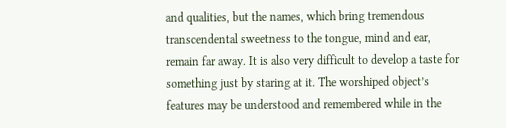and qualities, but the names, which bring tremendous transcendental sweetness to the tongue, mind and ear, remain far away. It is also very difficult to develop a taste for something just by staring at it. The worshiped object’s features may be understood and remembered while in the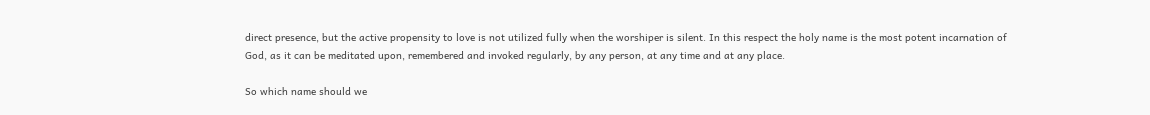direct presence, but the active propensity to love is not utilized fully when the worshiper is silent. In this respect the holy name is the most potent incarnation of God, as it can be meditated upon, remembered and invoked regularly, by any person, at any time and at any place.

So which name should we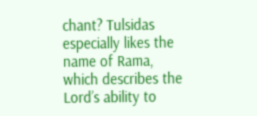chant? Tulsidas especially likes the name of Rama, which describes the Lord’s ability to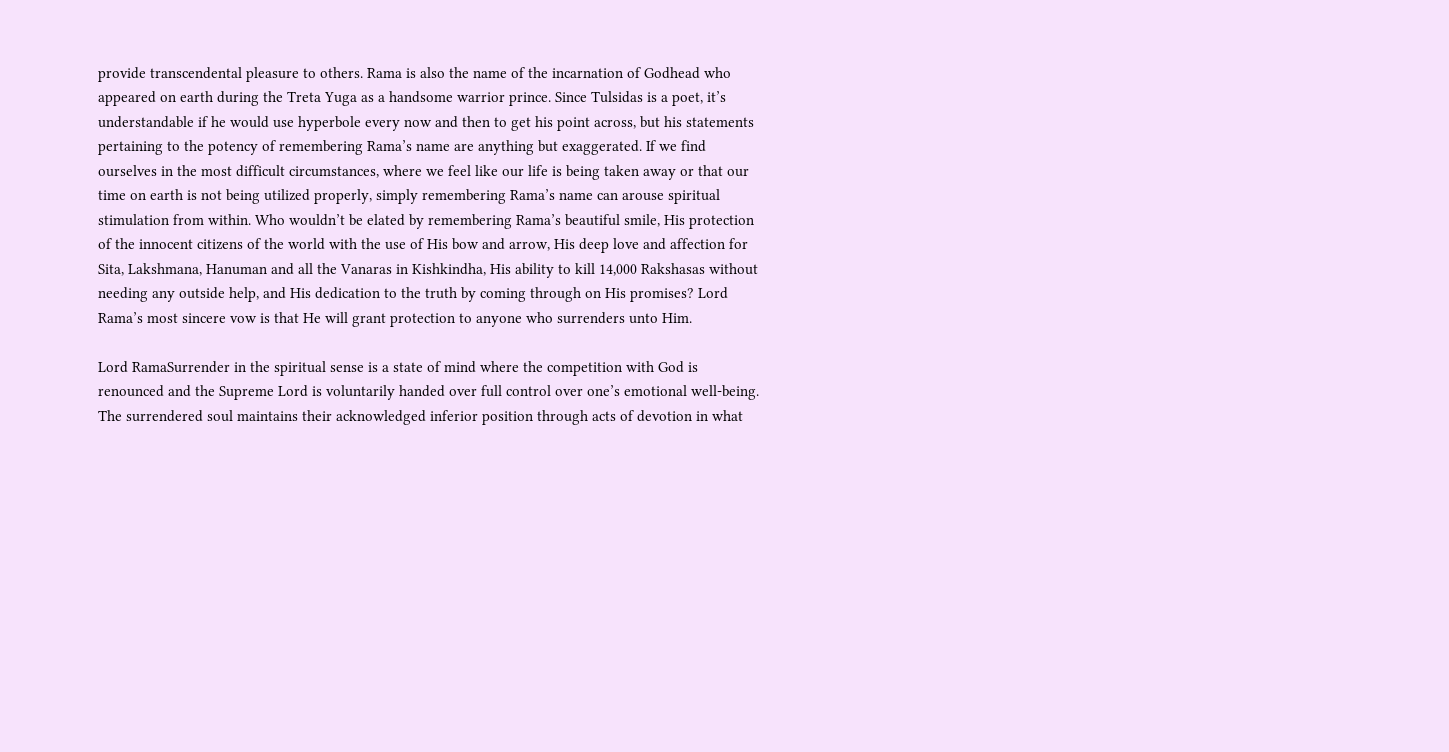provide transcendental pleasure to others. Rama is also the name of the incarnation of Godhead who appeared on earth during the Treta Yuga as a handsome warrior prince. Since Tulsidas is a poet, it’s understandable if he would use hyperbole every now and then to get his point across, but his statements pertaining to the potency of remembering Rama’s name are anything but exaggerated. If we find ourselves in the most difficult circumstances, where we feel like our life is being taken away or that our time on earth is not being utilized properly, simply remembering Rama’s name can arouse spiritual stimulation from within. Who wouldn’t be elated by remembering Rama’s beautiful smile, His protection of the innocent citizens of the world with the use of His bow and arrow, His deep love and affection for Sita, Lakshmana, Hanuman and all the Vanaras in Kishkindha, His ability to kill 14,000 Rakshasas without needing any outside help, and His dedication to the truth by coming through on His promises? Lord Rama’s most sincere vow is that He will grant protection to anyone who surrenders unto Him.

Lord RamaSurrender in the spiritual sense is a state of mind where the competition with God is renounced and the Supreme Lord is voluntarily handed over full control over one’s emotional well-being. The surrendered soul maintains their acknowledged inferior position through acts of devotion in what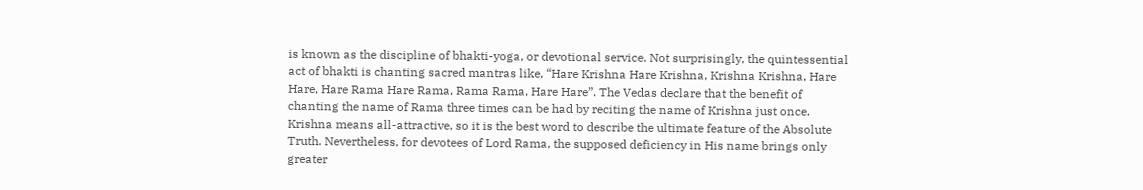is known as the discipline of bhakti-yoga, or devotional service. Not surprisingly, the quintessential act of bhakti is chanting sacred mantras like, “Hare Krishna Hare Krishna, Krishna Krishna, Hare Hare, Hare Rama Hare Rama, Rama Rama, Hare Hare”. The Vedas declare that the benefit of chanting the name of Rama three times can be had by reciting the name of Krishna just once. Krishna means all-attractive, so it is the best word to describe the ultimate feature of the Absolute Truth. Nevertheless, for devotees of Lord Rama, the supposed deficiency in His name brings only greater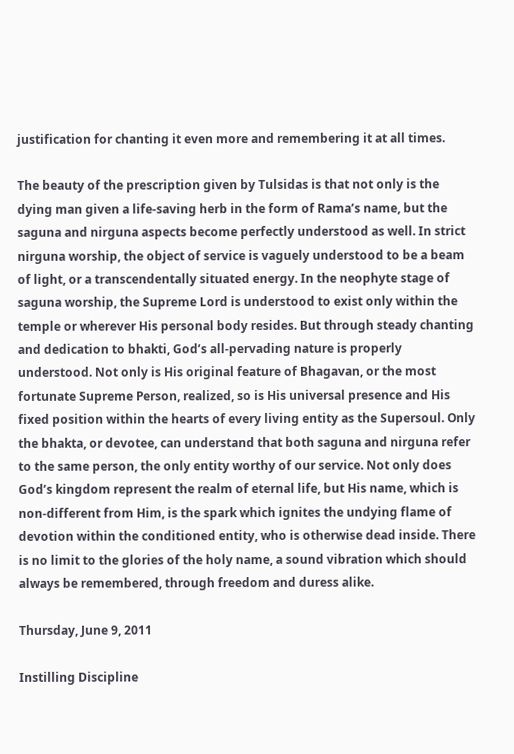justification for chanting it even more and remembering it at all times.

The beauty of the prescription given by Tulsidas is that not only is the dying man given a life-saving herb in the form of Rama’s name, but the saguna and nirguna aspects become perfectly understood as well. In strict nirguna worship, the object of service is vaguely understood to be a beam of light, or a transcendentally situated energy. In the neophyte stage of saguna worship, the Supreme Lord is understood to exist only within the temple or wherever His personal body resides. But through steady chanting and dedication to bhakti, God’s all-pervading nature is properly understood. Not only is His original feature of Bhagavan, or the most fortunate Supreme Person, realized, so is His universal presence and His fixed position within the hearts of every living entity as the Supersoul. Only the bhakta, or devotee, can understand that both saguna and nirguna refer to the same person, the only entity worthy of our service. Not only does God’s kingdom represent the realm of eternal life, but His name, which is non-different from Him, is the spark which ignites the undying flame of devotion within the conditioned entity, who is otherwise dead inside. There is no limit to the glories of the holy name, a sound vibration which should always be remembered, through freedom and duress alike.

Thursday, June 9, 2011

Instilling Discipline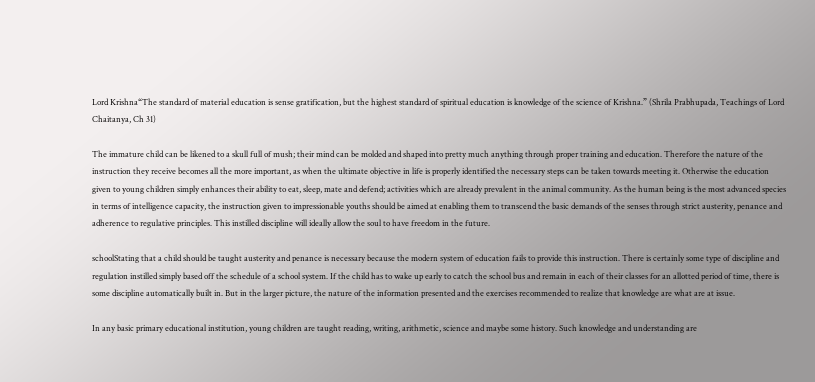Lord Krishna“The standard of material education is sense gratification, but the highest standard of spiritual education is knowledge of the science of Krishna.” (Shrila Prabhupada, Teachings of Lord Chaitanya, Ch 31)

The immature child can be likened to a skull full of mush; their mind can be molded and shaped into pretty much anything through proper training and education. Therefore the nature of the instruction they receive becomes all the more important, as when the ultimate objective in life is properly identified the necessary steps can be taken towards meeting it. Otherwise the education given to young children simply enhances their ability to eat, sleep, mate and defend; activities which are already prevalent in the animal community. As the human being is the most advanced species in terms of intelligence capacity, the instruction given to impressionable youths should be aimed at enabling them to transcend the basic demands of the senses through strict austerity, penance and adherence to regulative principles. This instilled discipline will ideally allow the soul to have freedom in the future.

schoolStating that a child should be taught austerity and penance is necessary because the modern system of education fails to provide this instruction. There is certainly some type of discipline and regulation instilled simply based off the schedule of a school system. If the child has to wake up early to catch the school bus and remain in each of their classes for an allotted period of time, there is some discipline automatically built in. But in the larger picture, the nature of the information presented and the exercises recommended to realize that knowledge are what are at issue.

In any basic primary educational institution, young children are taught reading, writing, arithmetic, science and maybe some history. Such knowledge and understanding are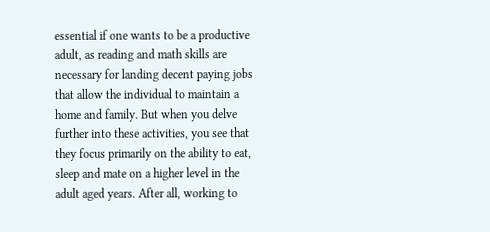essential if one wants to be a productive adult, as reading and math skills are necessary for landing decent paying jobs that allow the individual to maintain a home and family. But when you delve further into these activities, you see that they focus primarily on the ability to eat, sleep and mate on a higher level in the adult aged years. After all, working to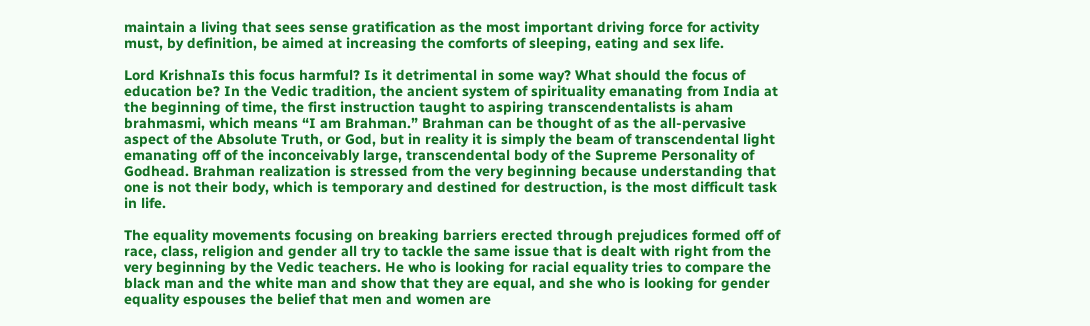maintain a living that sees sense gratification as the most important driving force for activity must, by definition, be aimed at increasing the comforts of sleeping, eating and sex life.

Lord KrishnaIs this focus harmful? Is it detrimental in some way? What should the focus of education be? In the Vedic tradition, the ancient system of spirituality emanating from India at the beginning of time, the first instruction taught to aspiring transcendentalists is aham brahmasmi, which means “I am Brahman.” Brahman can be thought of as the all-pervasive aspect of the Absolute Truth, or God, but in reality it is simply the beam of transcendental light emanating off of the inconceivably large, transcendental body of the Supreme Personality of Godhead. Brahman realization is stressed from the very beginning because understanding that one is not their body, which is temporary and destined for destruction, is the most difficult task in life.

The equality movements focusing on breaking barriers erected through prejudices formed off of race, class, religion and gender all try to tackle the same issue that is dealt with right from the very beginning by the Vedic teachers. He who is looking for racial equality tries to compare the black man and the white man and show that they are equal, and she who is looking for gender equality espouses the belief that men and women are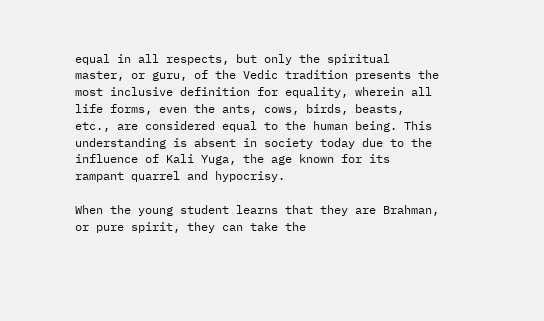equal in all respects, but only the spiritual master, or guru, of the Vedic tradition presents the most inclusive definition for equality, wherein all life forms, even the ants, cows, birds, beasts, etc., are considered equal to the human being. This understanding is absent in society today due to the influence of Kali Yuga, the age known for its rampant quarrel and hypocrisy.

When the young student learns that they are Brahman, or pure spirit, they can take the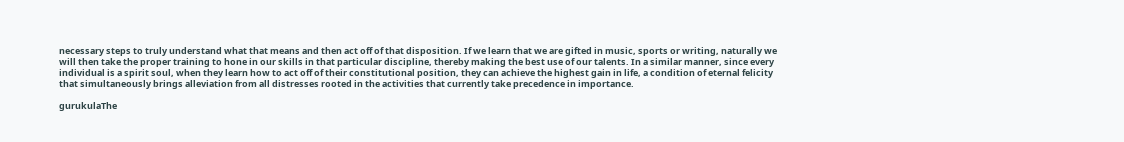necessary steps to truly understand what that means and then act off of that disposition. If we learn that we are gifted in music, sports or writing, naturally we will then take the proper training to hone in our skills in that particular discipline, thereby making the best use of our talents. In a similar manner, since every individual is a spirit soul, when they learn how to act off of their constitutional position, they can achieve the highest gain in life, a condition of eternal felicity that simultaneously brings alleviation from all distresses rooted in the activities that currently take precedence in importance.

gurukulaThe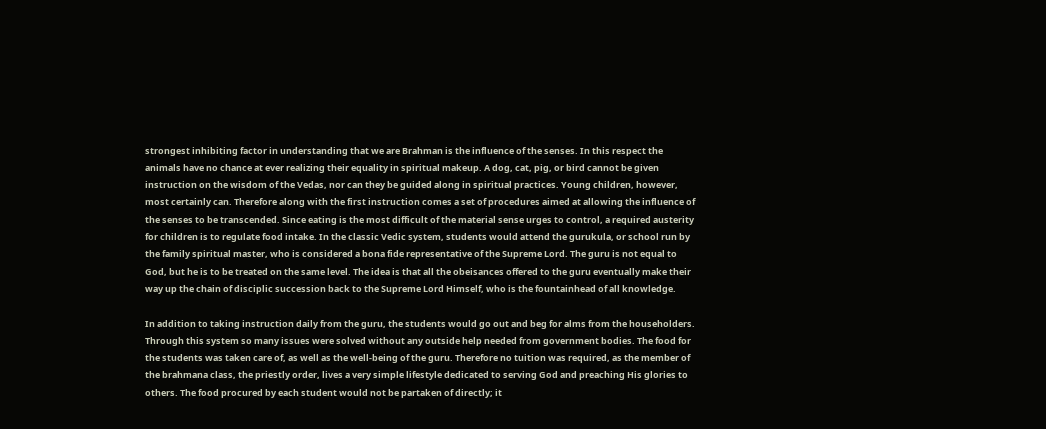strongest inhibiting factor in understanding that we are Brahman is the influence of the senses. In this respect the animals have no chance at ever realizing their equality in spiritual makeup. A dog, cat, pig, or bird cannot be given instruction on the wisdom of the Vedas, nor can they be guided along in spiritual practices. Young children, however, most certainly can. Therefore along with the first instruction comes a set of procedures aimed at allowing the influence of the senses to be transcended. Since eating is the most difficult of the material sense urges to control, a required austerity for children is to regulate food intake. In the classic Vedic system, students would attend the gurukula, or school run by the family spiritual master, who is considered a bona fide representative of the Supreme Lord. The guru is not equal to God, but he is to be treated on the same level. The idea is that all the obeisances offered to the guru eventually make their way up the chain of disciplic succession back to the Supreme Lord Himself, who is the fountainhead of all knowledge.

In addition to taking instruction daily from the guru, the students would go out and beg for alms from the householders. Through this system so many issues were solved without any outside help needed from government bodies. The food for the students was taken care of, as well as the well-being of the guru. Therefore no tuition was required, as the member of the brahmana class, the priestly order, lives a very simple lifestyle dedicated to serving God and preaching His glories to others. The food procured by each student would not be partaken of directly; it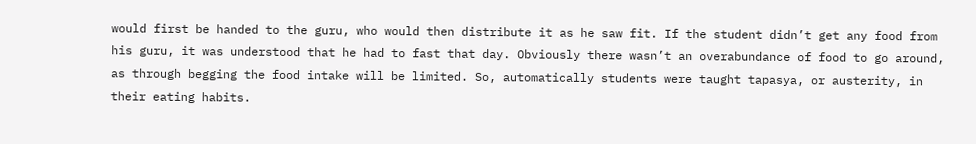would first be handed to the guru, who would then distribute it as he saw fit. If the student didn’t get any food from his guru, it was understood that he had to fast that day. Obviously there wasn’t an overabundance of food to go around, as through begging the food intake will be limited. So, automatically students were taught tapasya, or austerity, in their eating habits.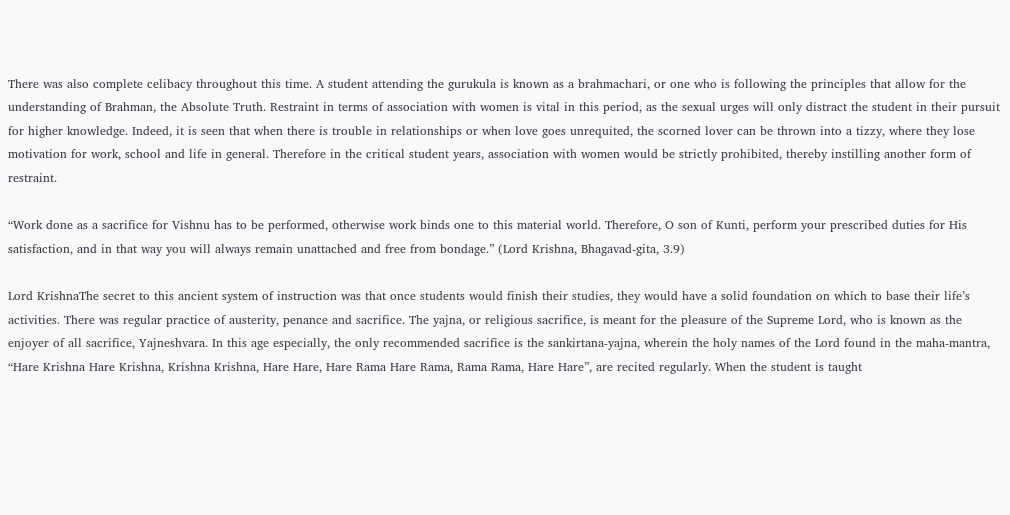There was also complete celibacy throughout this time. A student attending the gurukula is known as a brahmachari, or one who is following the principles that allow for the understanding of Brahman, the Absolute Truth. Restraint in terms of association with women is vital in this period, as the sexual urges will only distract the student in their pursuit for higher knowledge. Indeed, it is seen that when there is trouble in relationships or when love goes unrequited, the scorned lover can be thrown into a tizzy, where they lose motivation for work, school and life in general. Therefore in the critical student years, association with women would be strictly prohibited, thereby instilling another form of restraint.

“Work done as a sacrifice for Vishnu has to be performed, otherwise work binds one to this material world. Therefore, O son of Kunti, perform your prescribed duties for His satisfaction, and in that way you will always remain unattached and free from bondage.” (Lord Krishna, Bhagavad-gita, 3.9)

Lord KrishnaThe secret to this ancient system of instruction was that once students would finish their studies, they would have a solid foundation on which to base their life’s activities. There was regular practice of austerity, penance and sacrifice. The yajna, or religious sacrifice, is meant for the pleasure of the Supreme Lord, who is known as the enjoyer of all sacrifice, Yajneshvara. In this age especially, the only recommended sacrifice is the sankirtana-yajna, wherein the holy names of the Lord found in the maha-mantra, “Hare Krishna Hare Krishna, Krishna Krishna, Hare Hare, Hare Rama Hare Rama, Rama Rama, Hare Hare”, are recited regularly. When the student is taught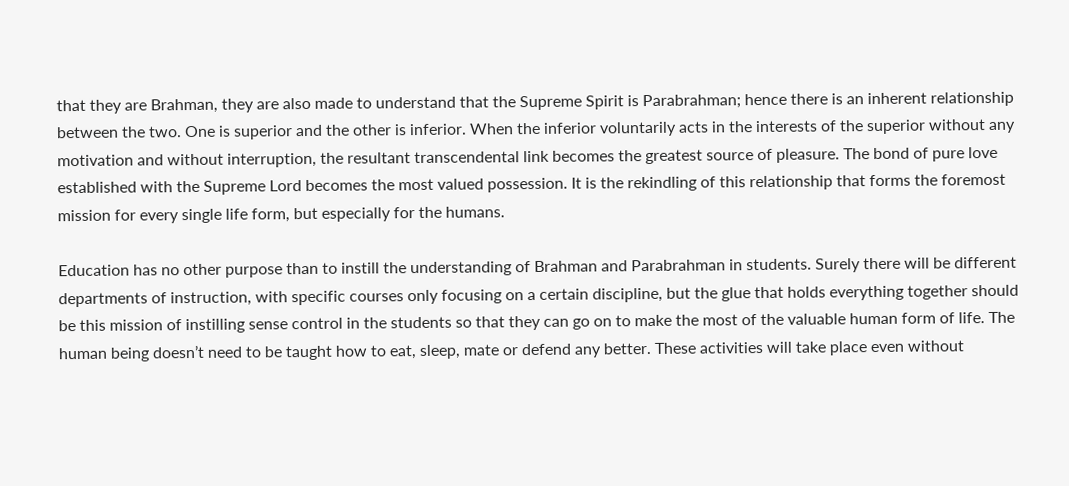that they are Brahman, they are also made to understand that the Supreme Spirit is Parabrahman; hence there is an inherent relationship between the two. One is superior and the other is inferior. When the inferior voluntarily acts in the interests of the superior without any motivation and without interruption, the resultant transcendental link becomes the greatest source of pleasure. The bond of pure love established with the Supreme Lord becomes the most valued possession. It is the rekindling of this relationship that forms the foremost mission for every single life form, but especially for the humans.

Education has no other purpose than to instill the understanding of Brahman and Parabrahman in students. Surely there will be different departments of instruction, with specific courses only focusing on a certain discipline, but the glue that holds everything together should be this mission of instilling sense control in the students so that they can go on to make the most of the valuable human form of life. The human being doesn’t need to be taught how to eat, sleep, mate or defend any better. These activities will take place even without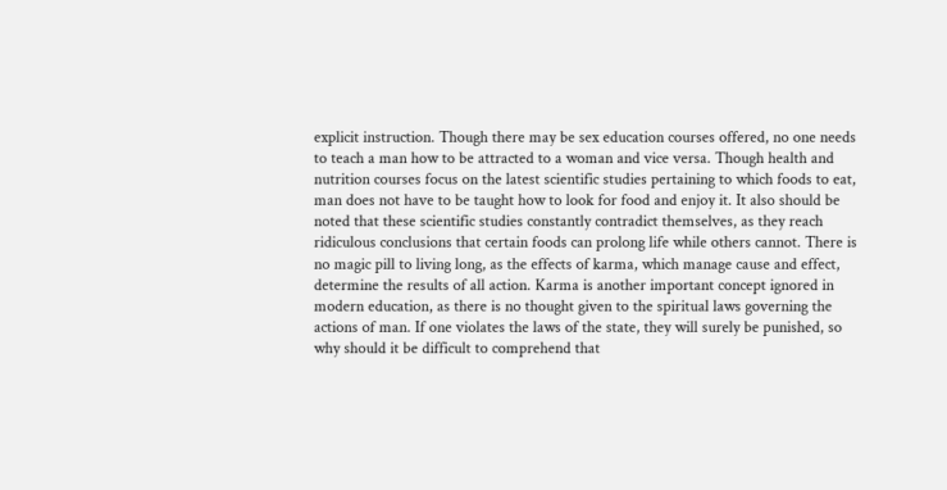explicit instruction. Though there may be sex education courses offered, no one needs to teach a man how to be attracted to a woman and vice versa. Though health and nutrition courses focus on the latest scientific studies pertaining to which foods to eat, man does not have to be taught how to look for food and enjoy it. It also should be noted that these scientific studies constantly contradict themselves, as they reach ridiculous conclusions that certain foods can prolong life while others cannot. There is no magic pill to living long, as the effects of karma, which manage cause and effect, determine the results of all action. Karma is another important concept ignored in modern education, as there is no thought given to the spiritual laws governing the actions of man. If one violates the laws of the state, they will surely be punished, so why should it be difficult to comprehend that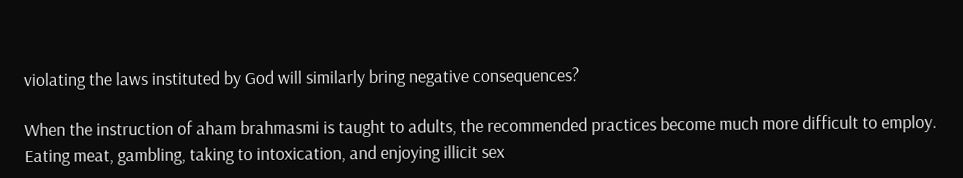violating the laws instituted by God will similarly bring negative consequences?

When the instruction of aham brahmasmi is taught to adults, the recommended practices become much more difficult to employ. Eating meat, gambling, taking to intoxication, and enjoying illicit sex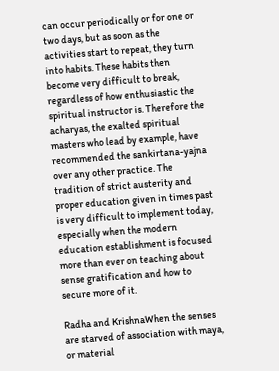can occur periodically or for one or two days, but as soon as the activities start to repeat, they turn into habits. These habits then become very difficult to break, regardless of how enthusiastic the spiritual instructor is. Therefore the acharyas, the exalted spiritual masters who lead by example, have recommended the sankirtana-yajna over any other practice. The tradition of strict austerity and proper education given in times past is very difficult to implement today, especially when the modern education establishment is focused more than ever on teaching about sense gratification and how to secure more of it.

Radha and KrishnaWhen the senses are starved of association with maya, or material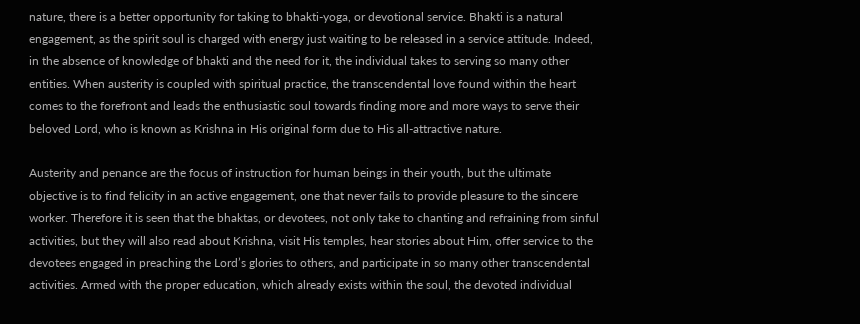nature, there is a better opportunity for taking to bhakti-yoga, or devotional service. Bhakti is a natural engagement, as the spirit soul is charged with energy just waiting to be released in a service attitude. Indeed, in the absence of knowledge of bhakti and the need for it, the individual takes to serving so many other entities. When austerity is coupled with spiritual practice, the transcendental love found within the heart comes to the forefront and leads the enthusiastic soul towards finding more and more ways to serve their beloved Lord, who is known as Krishna in His original form due to His all-attractive nature.

Austerity and penance are the focus of instruction for human beings in their youth, but the ultimate objective is to find felicity in an active engagement, one that never fails to provide pleasure to the sincere worker. Therefore it is seen that the bhaktas, or devotees, not only take to chanting and refraining from sinful activities, but they will also read about Krishna, visit His temples, hear stories about Him, offer service to the devotees engaged in preaching the Lord’s glories to others, and participate in so many other transcendental activities. Armed with the proper education, which already exists within the soul, the devoted individual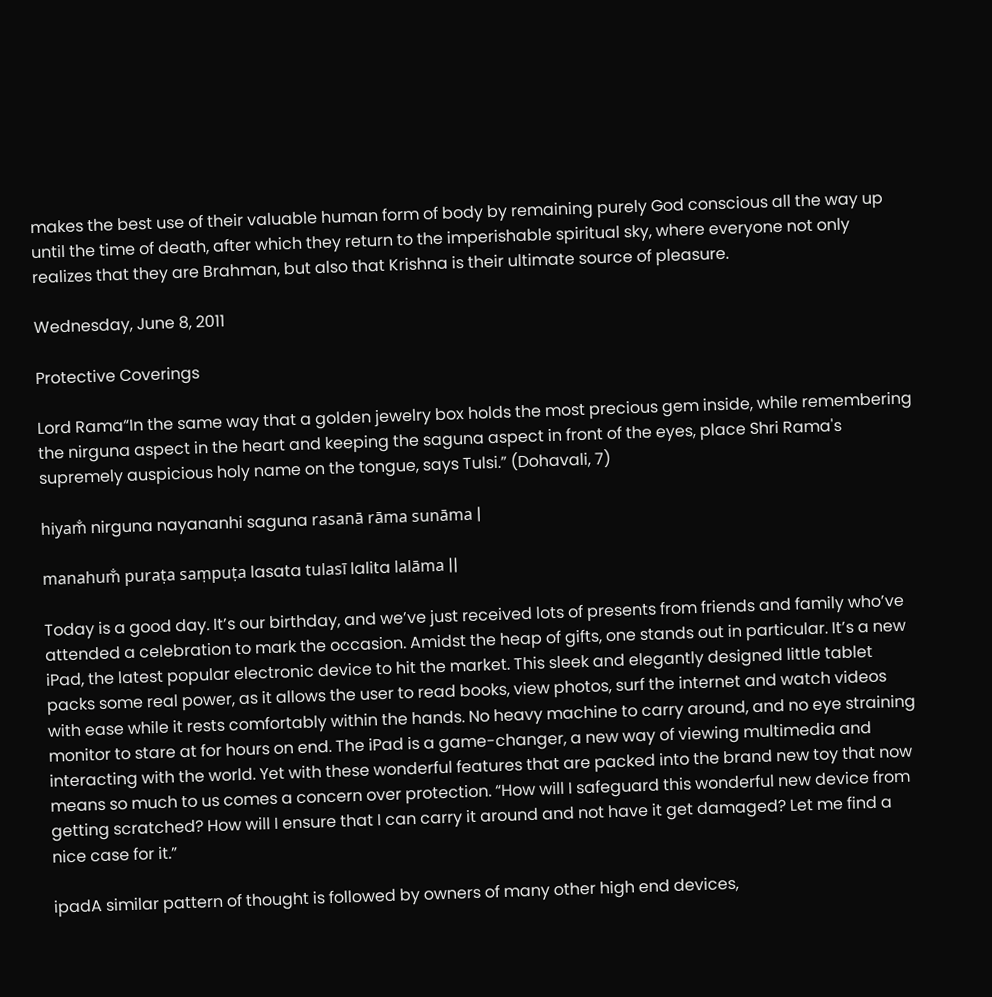makes the best use of their valuable human form of body by remaining purely God conscious all the way up until the time of death, after which they return to the imperishable spiritual sky, where everyone not only realizes that they are Brahman, but also that Krishna is their ultimate source of pleasure.

Wednesday, June 8, 2011

Protective Coverings

Lord Rama“In the same way that a golden jewelry box holds the most precious gem inside, while remembering the nirguna aspect in the heart and keeping the saguna aspect in front of the eyes, place Shri Rama's supremely auspicious holy name on the tongue, says Tulsi.” (Dohavali, 7)

hiyam̐ nirguna nayananhi saguna rasanā rāma sunāma |

manahum̐ puraṭa saṃpuṭa lasata tulasī lalita lalāma ||

Today is a good day. It’s our birthday, and we’ve just received lots of presents from friends and family who’ve attended a celebration to mark the occasion. Amidst the heap of gifts, one stands out in particular. It’s a new iPad, the latest popular electronic device to hit the market. This sleek and elegantly designed little tablet packs some real power, as it allows the user to read books, view photos, surf the internet and watch videos with ease while it rests comfortably within the hands. No heavy machine to carry around, and no eye straining monitor to stare at for hours on end. The iPad is a game-changer, a new way of viewing multimedia and interacting with the world. Yet with these wonderful features that are packed into the brand new toy that now means so much to us comes a concern over protection. “How will I safeguard this wonderful new device from getting scratched? How will I ensure that I can carry it around and not have it get damaged? Let me find a nice case for it.”

ipadA similar pattern of thought is followed by owners of many other high end devices,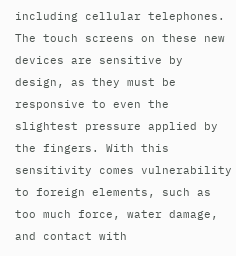including cellular telephones. The touch screens on these new devices are sensitive by design, as they must be responsive to even the slightest pressure applied by the fingers. With this sensitivity comes vulnerability to foreign elements, such as too much force, water damage, and contact with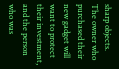sharp objects. The owner who purchased their new gadget will want to protect their investment, and the person who was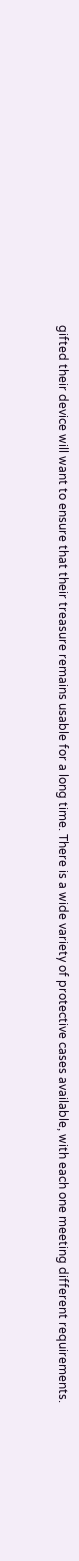gifted their device will want to ensure that their treasure remains usable for a long time. There is a wide variety of protective cases available, with each one meeting different requirements.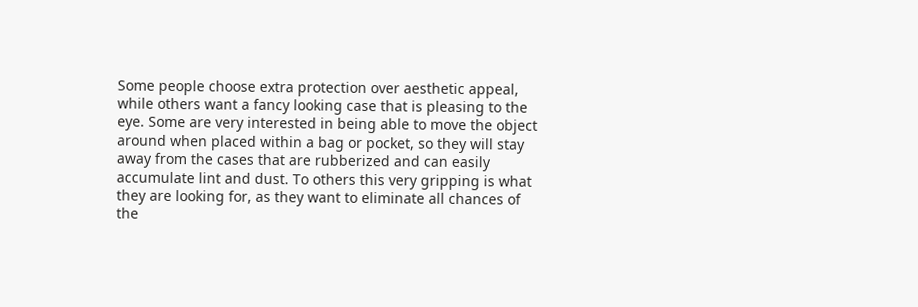Some people choose extra protection over aesthetic appeal, while others want a fancy looking case that is pleasing to the eye. Some are very interested in being able to move the object around when placed within a bag or pocket, so they will stay away from the cases that are rubberized and can easily accumulate lint and dust. To others this very gripping is what they are looking for, as they want to eliminate all chances of the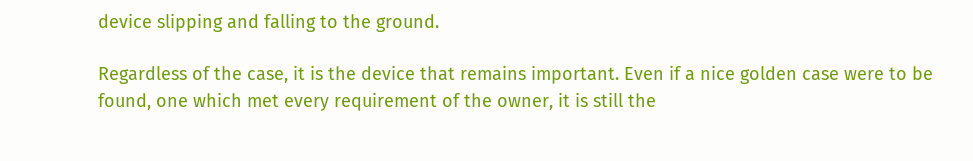device slipping and falling to the ground.

Regardless of the case, it is the device that remains important. Even if a nice golden case were to be found, one which met every requirement of the owner, it is still the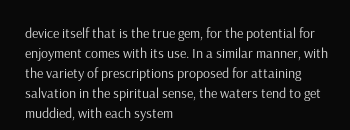device itself that is the true gem, for the potential for enjoyment comes with its use. In a similar manner, with the variety of prescriptions proposed for attaining salvation in the spiritual sense, the waters tend to get muddied, with each system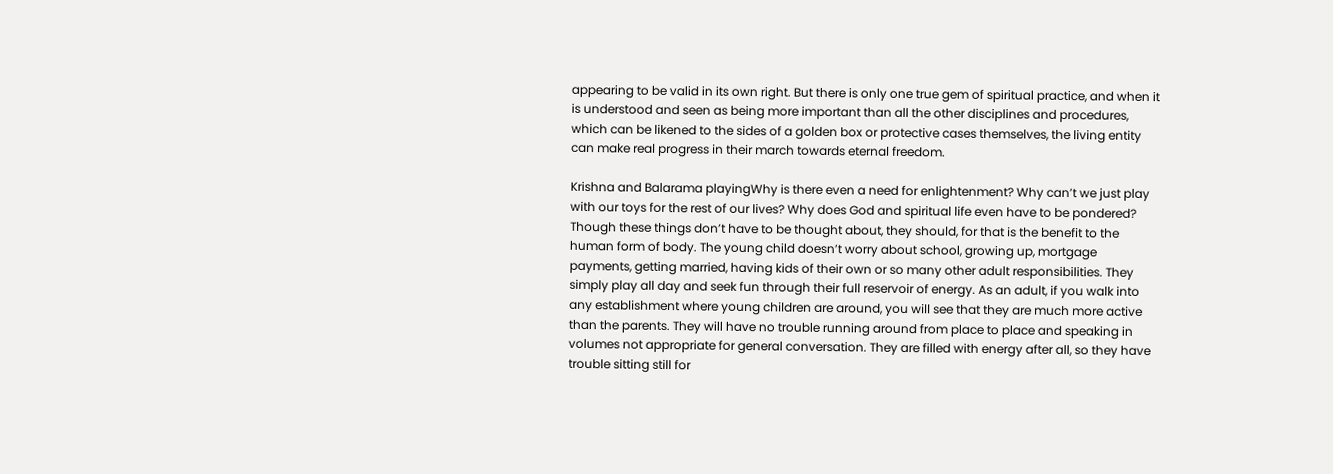appearing to be valid in its own right. But there is only one true gem of spiritual practice, and when it is understood and seen as being more important than all the other disciplines and procedures, which can be likened to the sides of a golden box or protective cases themselves, the living entity can make real progress in their march towards eternal freedom.

Krishna and Balarama playingWhy is there even a need for enlightenment? Why can’t we just play with our toys for the rest of our lives? Why does God and spiritual life even have to be pondered? Though these things don’t have to be thought about, they should, for that is the benefit to the human form of body. The young child doesn’t worry about school, growing up, mortgage payments, getting married, having kids of their own or so many other adult responsibilities. They simply play all day and seek fun through their full reservoir of energy. As an adult, if you walk into any establishment where young children are around, you will see that they are much more active than the parents. They will have no trouble running around from place to place and speaking in volumes not appropriate for general conversation. They are filled with energy after all, so they have trouble sitting still for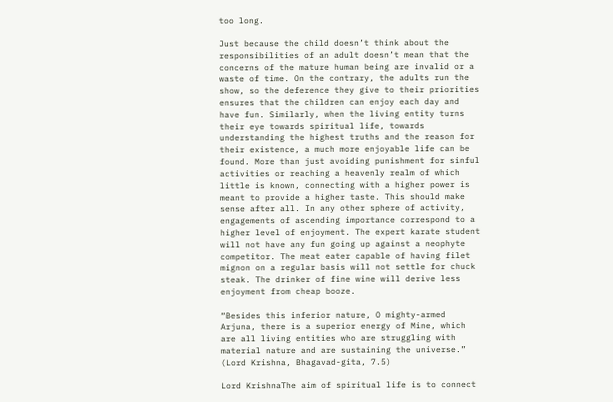too long.

Just because the child doesn’t think about the responsibilities of an adult doesn’t mean that the concerns of the mature human being are invalid or a waste of time. On the contrary, the adults run the show, so the deference they give to their priorities ensures that the children can enjoy each day and have fun. Similarly, when the living entity turns their eye towards spiritual life, towards understanding the highest truths and the reason for their existence, a much more enjoyable life can be found. More than just avoiding punishment for sinful activities or reaching a heavenly realm of which little is known, connecting with a higher power is meant to provide a higher taste. This should make sense after all. In any other sphere of activity, engagements of ascending importance correspond to a higher level of enjoyment. The expert karate student will not have any fun going up against a neophyte competitor. The meat eater capable of having filet mignon on a regular basis will not settle for chuck steak. The drinker of fine wine will derive less enjoyment from cheap booze.

“Besides this inferior nature, O mighty-armed Arjuna, there is a superior energy of Mine, which are all living entities who are struggling with material nature and are sustaining the universe.” (Lord Krishna, Bhagavad-gita, 7.5)

Lord KrishnaThe aim of spiritual life is to connect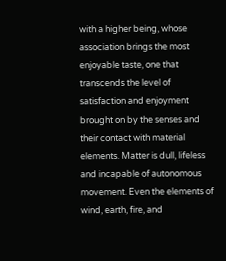with a higher being, whose association brings the most enjoyable taste, one that transcends the level of satisfaction and enjoyment brought on by the senses and their contact with material elements. Matter is dull, lifeless and incapable of autonomous movement. Even the elements of wind, earth, fire, and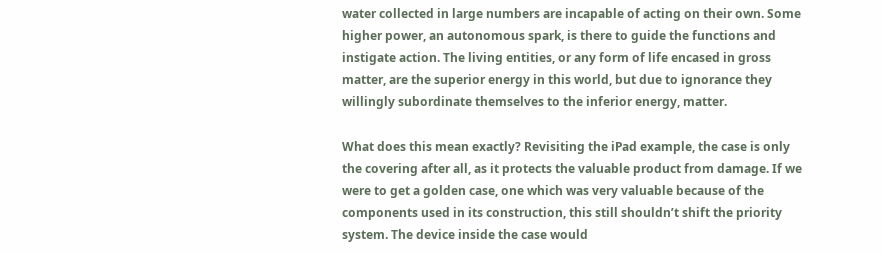water collected in large numbers are incapable of acting on their own. Some higher power, an autonomous spark, is there to guide the functions and instigate action. The living entities, or any form of life encased in gross matter, are the superior energy in this world, but due to ignorance they willingly subordinate themselves to the inferior energy, matter.

What does this mean exactly? Revisiting the iPad example, the case is only the covering after all, as it protects the valuable product from damage. If we were to get a golden case, one which was very valuable because of the components used in its construction, this still shouldn’t shift the priority system. The device inside the case would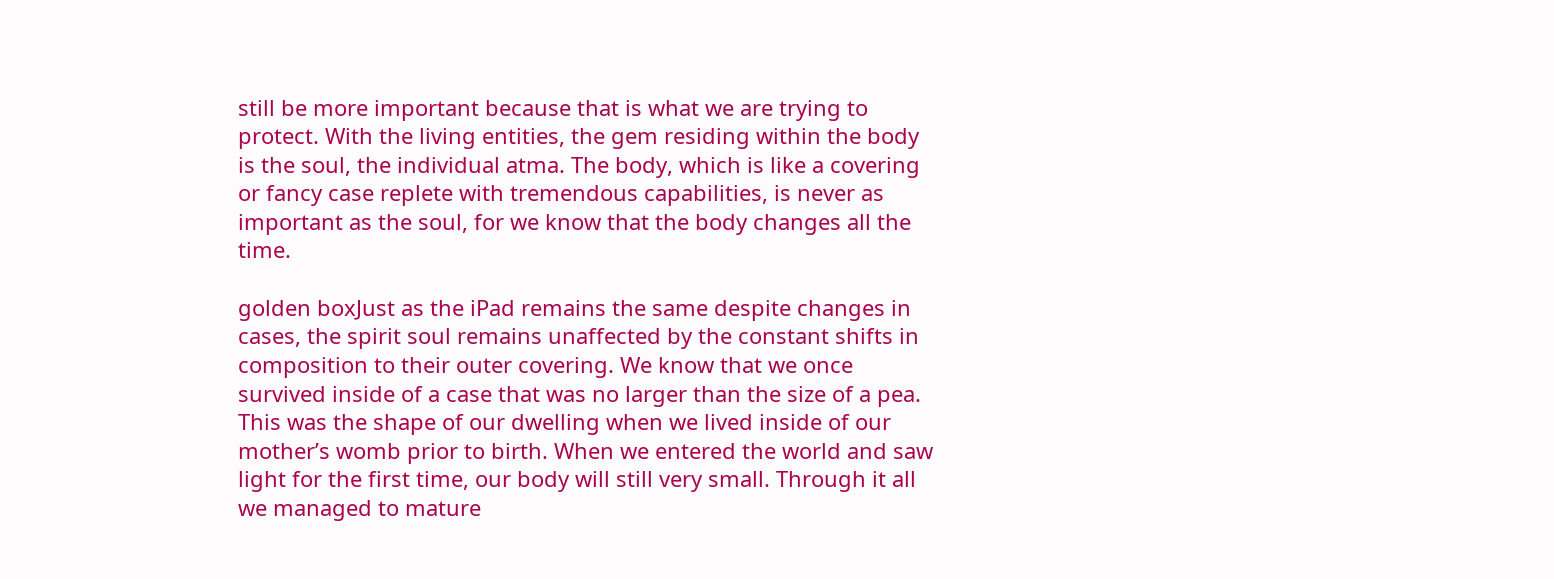still be more important because that is what we are trying to protect. With the living entities, the gem residing within the body is the soul, the individual atma. The body, which is like a covering or fancy case replete with tremendous capabilities, is never as important as the soul, for we know that the body changes all the time.

golden boxJust as the iPad remains the same despite changes in cases, the spirit soul remains unaffected by the constant shifts in composition to their outer covering. We know that we once survived inside of a case that was no larger than the size of a pea. This was the shape of our dwelling when we lived inside of our mother’s womb prior to birth. When we entered the world and saw light for the first time, our body will still very small. Through it all we managed to mature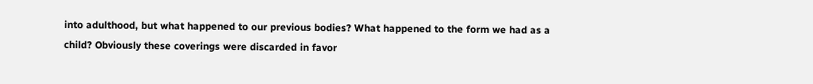into adulthood, but what happened to our previous bodies? What happened to the form we had as a child? Obviously these coverings were discarded in favor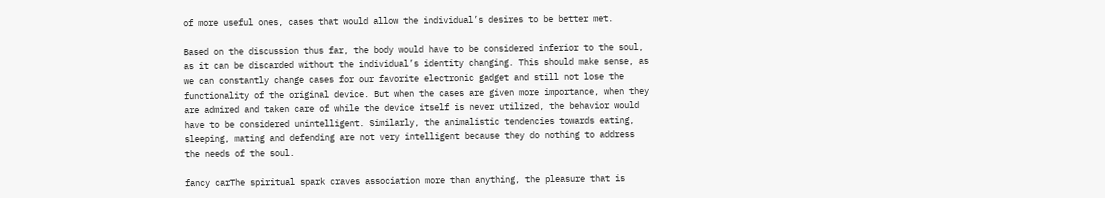of more useful ones, cases that would allow the individual’s desires to be better met.

Based on the discussion thus far, the body would have to be considered inferior to the soul, as it can be discarded without the individual’s identity changing. This should make sense, as we can constantly change cases for our favorite electronic gadget and still not lose the functionality of the original device. But when the cases are given more importance, when they are admired and taken care of while the device itself is never utilized, the behavior would have to be considered unintelligent. Similarly, the animalistic tendencies towards eating, sleeping, mating and defending are not very intelligent because they do nothing to address the needs of the soul.

fancy carThe spiritual spark craves association more than anything, the pleasure that is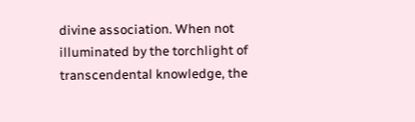divine association. When not illuminated by the torchlight of transcendental knowledge, the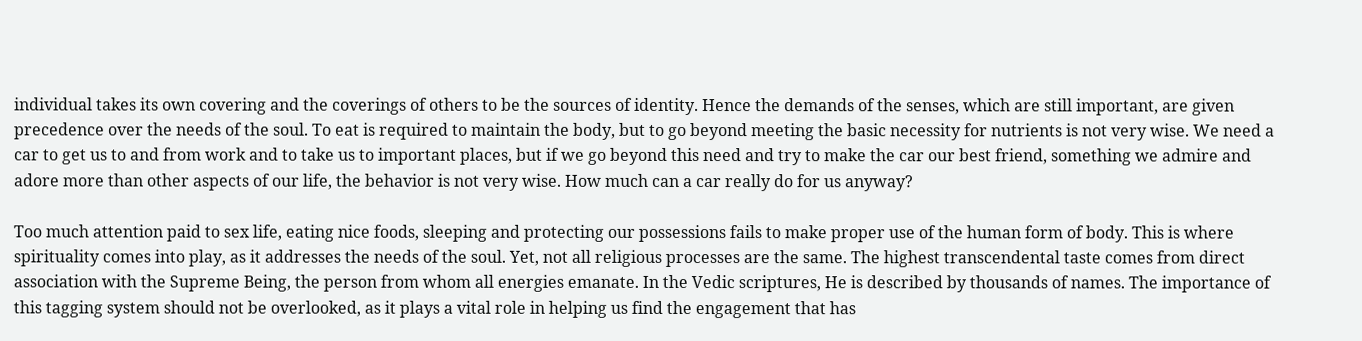individual takes its own covering and the coverings of others to be the sources of identity. Hence the demands of the senses, which are still important, are given precedence over the needs of the soul. To eat is required to maintain the body, but to go beyond meeting the basic necessity for nutrients is not very wise. We need a car to get us to and from work and to take us to important places, but if we go beyond this need and try to make the car our best friend, something we admire and adore more than other aspects of our life, the behavior is not very wise. How much can a car really do for us anyway?

Too much attention paid to sex life, eating nice foods, sleeping and protecting our possessions fails to make proper use of the human form of body. This is where spirituality comes into play, as it addresses the needs of the soul. Yet, not all religious processes are the same. The highest transcendental taste comes from direct association with the Supreme Being, the person from whom all energies emanate. In the Vedic scriptures, He is described by thousands of names. The importance of this tagging system should not be overlooked, as it plays a vital role in helping us find the engagement that has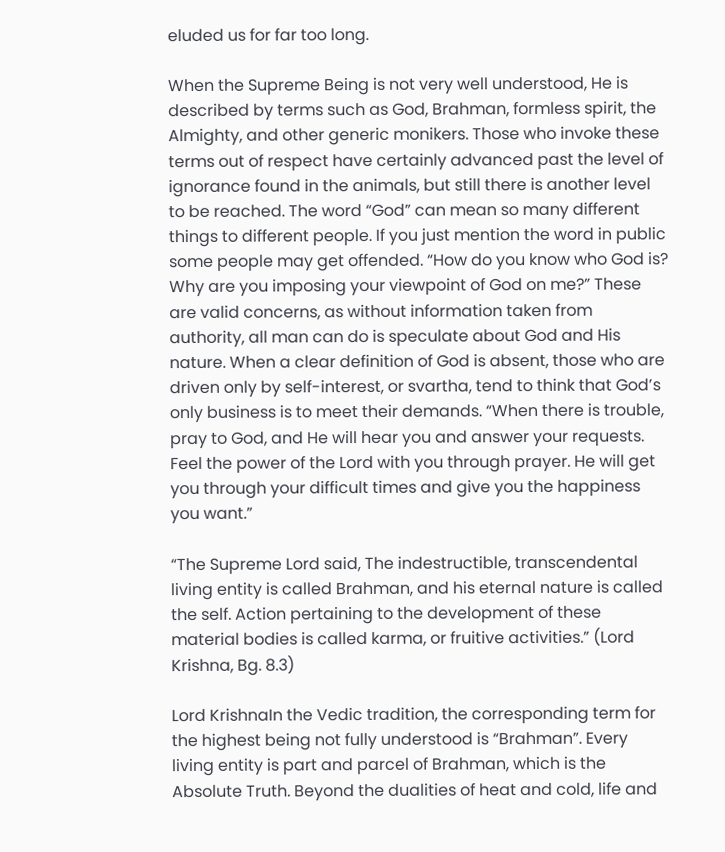eluded us for far too long.

When the Supreme Being is not very well understood, He is described by terms such as God, Brahman, formless spirit, the Almighty, and other generic monikers. Those who invoke these terms out of respect have certainly advanced past the level of ignorance found in the animals, but still there is another level to be reached. The word “God” can mean so many different things to different people. If you just mention the word in public some people may get offended. “How do you know who God is? Why are you imposing your viewpoint of God on me?” These are valid concerns, as without information taken from authority, all man can do is speculate about God and His nature. When a clear definition of God is absent, those who are driven only by self-interest, or svartha, tend to think that God’s only business is to meet their demands. “When there is trouble, pray to God, and He will hear you and answer your requests. Feel the power of the Lord with you through prayer. He will get you through your difficult times and give you the happiness you want.”

“The Supreme Lord said, The indestructible, transcendental living entity is called Brahman, and his eternal nature is called the self. Action pertaining to the development of these material bodies is called karma, or fruitive activities.” (Lord Krishna, Bg. 8.3)

Lord KrishnaIn the Vedic tradition, the corresponding term for the highest being not fully understood is “Brahman”. Every living entity is part and parcel of Brahman, which is the Absolute Truth. Beyond the dualities of heat and cold, life and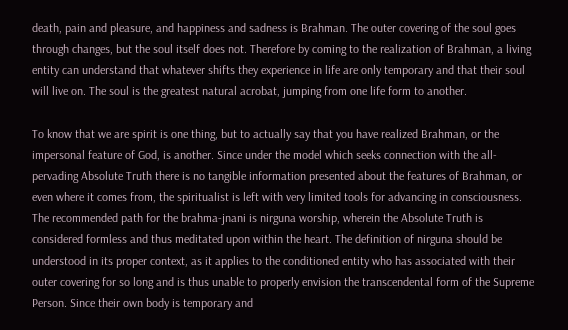death, pain and pleasure, and happiness and sadness is Brahman. The outer covering of the soul goes through changes, but the soul itself does not. Therefore by coming to the realization of Brahman, a living entity can understand that whatever shifts they experience in life are only temporary and that their soul will live on. The soul is the greatest natural acrobat, jumping from one life form to another.

To know that we are spirit is one thing, but to actually say that you have realized Brahman, or the impersonal feature of God, is another. Since under the model which seeks connection with the all-pervading Absolute Truth there is no tangible information presented about the features of Brahman, or even where it comes from, the spiritualist is left with very limited tools for advancing in consciousness. The recommended path for the brahma-jnani is nirguna worship, wherein the Absolute Truth is considered formless and thus meditated upon within the heart. The definition of nirguna should be understood in its proper context, as it applies to the conditioned entity who has associated with their outer covering for so long and is thus unable to properly envision the transcendental form of the Supreme Person. Since their own body is temporary and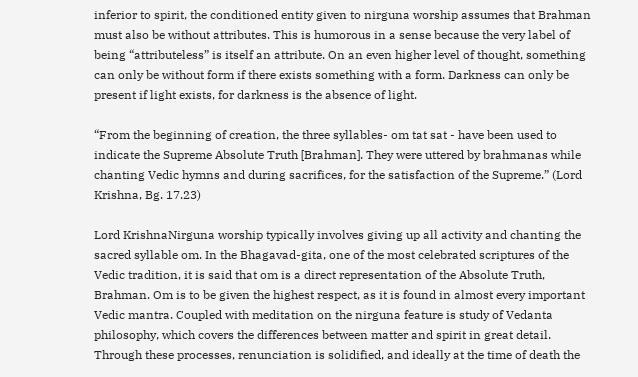inferior to spirit, the conditioned entity given to nirguna worship assumes that Brahman must also be without attributes. This is humorous in a sense because the very label of being “attributeless” is itself an attribute. On an even higher level of thought, something can only be without form if there exists something with a form. Darkness can only be present if light exists, for darkness is the absence of light.

“From the beginning of creation, the three syllables- om tat sat - have been used to indicate the Supreme Absolute Truth [Brahman]. They were uttered by brahmanas while chanting Vedic hymns and during sacrifices, for the satisfaction of the Supreme.” (Lord Krishna, Bg. 17.23)

Lord KrishnaNirguna worship typically involves giving up all activity and chanting the sacred syllable om. In the Bhagavad-gita, one of the most celebrated scriptures of the Vedic tradition, it is said that om is a direct representation of the Absolute Truth, Brahman. Om is to be given the highest respect, as it is found in almost every important Vedic mantra. Coupled with meditation on the nirguna feature is study of Vedanta philosophy, which covers the differences between matter and spirit in great detail. Through these processes, renunciation is solidified, and ideally at the time of death the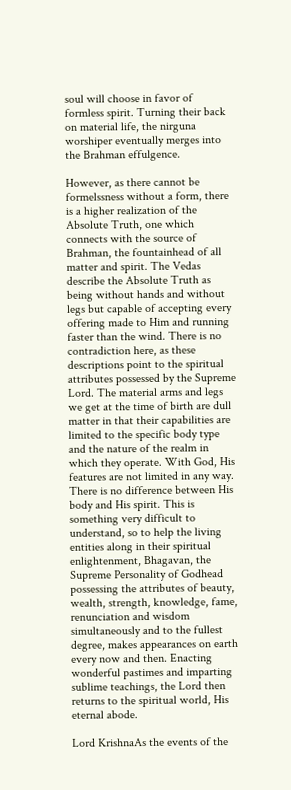soul will choose in favor of formless spirit. Turning their back on material life, the nirguna worshiper eventually merges into the Brahman effulgence.

However, as there cannot be formelssness without a form, there is a higher realization of the Absolute Truth, one which connects with the source of Brahman, the fountainhead of all matter and spirit. The Vedas describe the Absolute Truth as being without hands and without legs but capable of accepting every offering made to Him and running faster than the wind. There is no contradiction here, as these descriptions point to the spiritual attributes possessed by the Supreme Lord. The material arms and legs we get at the time of birth are dull matter in that their capabilities are limited to the specific body type and the nature of the realm in which they operate. With God, His features are not limited in any way. There is no difference between His body and His spirit. This is something very difficult to understand, so to help the living entities along in their spiritual enlightenment, Bhagavan, the Supreme Personality of Godhead possessing the attributes of beauty, wealth, strength, knowledge, fame, renunciation and wisdom simultaneously and to the fullest degree, makes appearances on earth every now and then. Enacting wonderful pastimes and imparting sublime teachings, the Lord then returns to the spiritual world, His eternal abode.

Lord KrishnaAs the events of the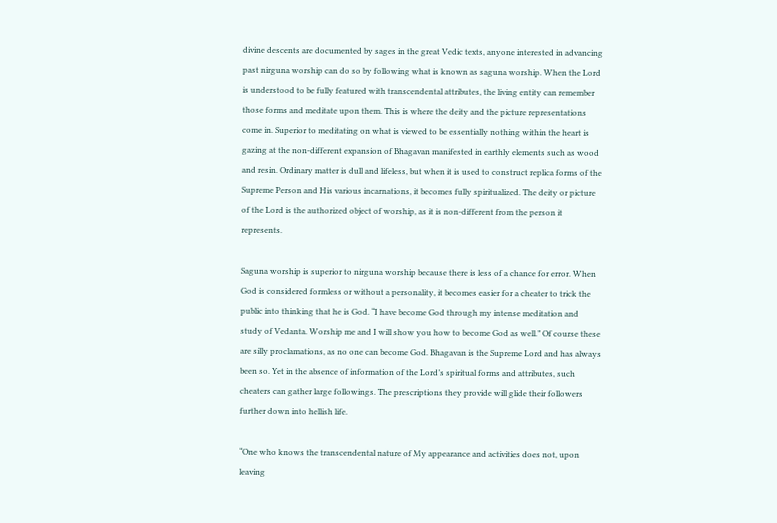divine descents are documented by sages in the great Vedic texts, anyone interested in advancing past nirguna worship can do so by following what is known as saguna worship. When the Lord is understood to be fully featured with transcendental attributes, the living entity can remember those forms and meditate upon them. This is where the deity and the picture representations come in. Superior to meditating on what is viewed to be essentially nothing within the heart is gazing at the non-different expansion of Bhagavan manifested in earthly elements such as wood and resin. Ordinary matter is dull and lifeless, but when it is used to construct replica forms of the Supreme Person and His various incarnations, it becomes fully spiritualized. The deity or picture of the Lord is the authorized object of worship, as it is non-different from the person it represents.

Saguna worship is superior to nirguna worship because there is less of a chance for error. When God is considered formless or without a personality, it becomes easier for a cheater to trick the public into thinking that he is God. “I have become God through my intense meditation and study of Vedanta. Worship me and I will show you how to become God as well.” Of course these are silly proclamations, as no one can become God. Bhagavan is the Supreme Lord and has always been so. Yet in the absence of information of the Lord’s spiritual forms and attributes, such cheaters can gather large followings. The prescriptions they provide will glide their followers further down into hellish life.

“One who knows the transcendental nature of My appearance and activities does not, upon leaving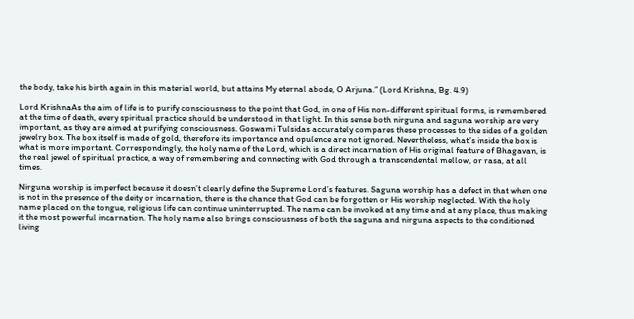the body, take his birth again in this material world, but attains My eternal abode, O Arjuna.” (Lord Krishna, Bg. 4.9)

Lord KrishnaAs the aim of life is to purify consciousness to the point that God, in one of His non-different spiritual forms, is remembered at the time of death, every spiritual practice should be understood in that light. In this sense both nirguna and saguna worship are very important, as they are aimed at purifying consciousness. Goswami Tulsidas accurately compares these processes to the sides of a golden jewelry box. The box itself is made of gold, therefore its importance and opulence are not ignored. Nevertheless, what’s inside the box is what is more important. Correspondingly, the holy name of the Lord, which is a direct incarnation of His original feature of Bhagavan, is the real jewel of spiritual practice, a way of remembering and connecting with God through a transcendental mellow, or rasa, at all times.

Nirguna worship is imperfect because it doesn’t clearly define the Supreme Lord’s features. Saguna worship has a defect in that when one is not in the presence of the deity or incarnation, there is the chance that God can be forgotten or His worship neglected. With the holy name placed on the tongue, religious life can continue uninterrupted. The name can be invoked at any time and at any place, thus making it the most powerful incarnation. The holy name also brings consciousness of both the saguna and nirguna aspects to the conditioned living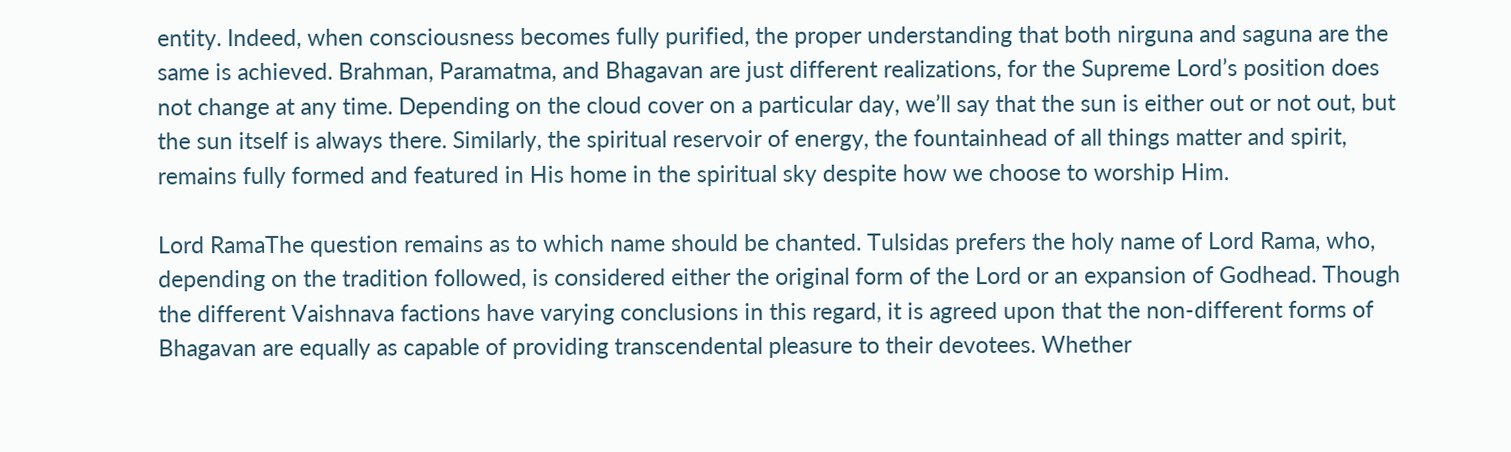entity. Indeed, when consciousness becomes fully purified, the proper understanding that both nirguna and saguna are the same is achieved. Brahman, Paramatma, and Bhagavan are just different realizations, for the Supreme Lord’s position does not change at any time. Depending on the cloud cover on a particular day, we’ll say that the sun is either out or not out, but the sun itself is always there. Similarly, the spiritual reservoir of energy, the fountainhead of all things matter and spirit, remains fully formed and featured in His home in the spiritual sky despite how we choose to worship Him.

Lord RamaThe question remains as to which name should be chanted. Tulsidas prefers the holy name of Lord Rama, who, depending on the tradition followed, is considered either the original form of the Lord or an expansion of Godhead. Though the different Vaishnava factions have varying conclusions in this regard, it is agreed upon that the non-different forms of Bhagavan are equally as capable of providing transcendental pleasure to their devotees. Whether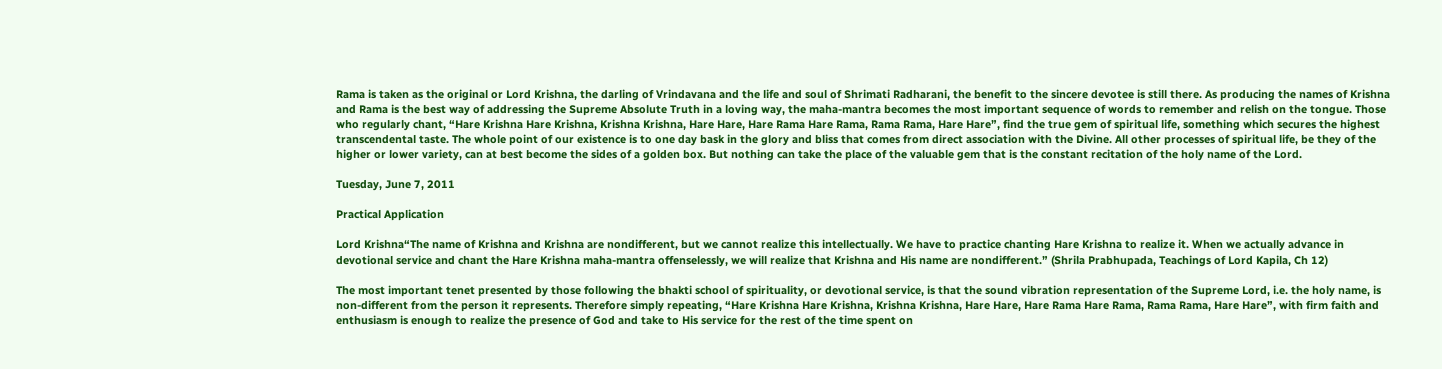Rama is taken as the original or Lord Krishna, the darling of Vrindavana and the life and soul of Shrimati Radharani, the benefit to the sincere devotee is still there. As producing the names of Krishna and Rama is the best way of addressing the Supreme Absolute Truth in a loving way, the maha-mantra becomes the most important sequence of words to remember and relish on the tongue. Those who regularly chant, “Hare Krishna Hare Krishna, Krishna Krishna, Hare Hare, Hare Rama Hare Rama, Rama Rama, Hare Hare”, find the true gem of spiritual life, something which secures the highest transcendental taste. The whole point of our existence is to one day bask in the glory and bliss that comes from direct association with the Divine. All other processes of spiritual life, be they of the higher or lower variety, can at best become the sides of a golden box. But nothing can take the place of the valuable gem that is the constant recitation of the holy name of the Lord.

Tuesday, June 7, 2011

Practical Application

Lord Krishna“The name of Krishna and Krishna are nondifferent, but we cannot realize this intellectually. We have to practice chanting Hare Krishna to realize it. When we actually advance in devotional service and chant the Hare Krishna maha-mantra offenselessly, we will realize that Krishna and His name are nondifferent.” (Shrila Prabhupada, Teachings of Lord Kapila, Ch 12)

The most important tenet presented by those following the bhakti school of spirituality, or devotional service, is that the sound vibration representation of the Supreme Lord, i.e. the holy name, is non-different from the person it represents. Therefore simply repeating, “Hare Krishna Hare Krishna, Krishna Krishna, Hare Hare, Hare Rama Hare Rama, Rama Rama, Hare Hare”, with firm faith and enthusiasm is enough to realize the presence of God and take to His service for the rest of the time spent on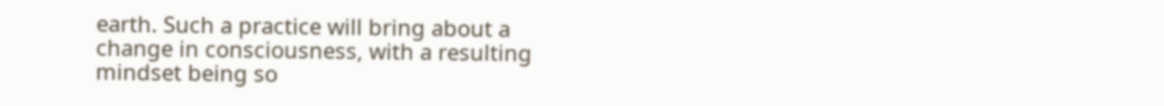earth. Such a practice will bring about a change in consciousness, with a resulting mindset being so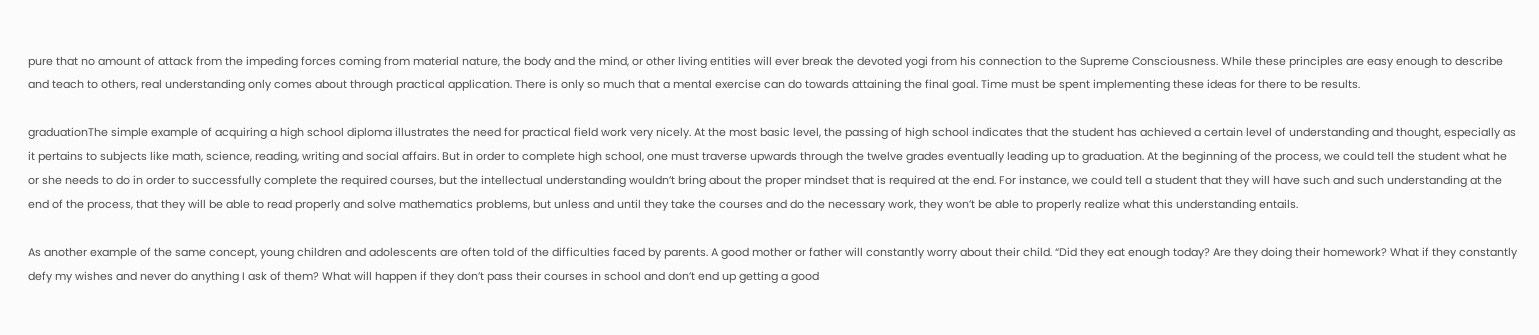pure that no amount of attack from the impeding forces coming from material nature, the body and the mind, or other living entities will ever break the devoted yogi from his connection to the Supreme Consciousness. While these principles are easy enough to describe and teach to others, real understanding only comes about through practical application. There is only so much that a mental exercise can do towards attaining the final goal. Time must be spent implementing these ideas for there to be results.

graduationThe simple example of acquiring a high school diploma illustrates the need for practical field work very nicely. At the most basic level, the passing of high school indicates that the student has achieved a certain level of understanding and thought, especially as it pertains to subjects like math, science, reading, writing and social affairs. But in order to complete high school, one must traverse upwards through the twelve grades eventually leading up to graduation. At the beginning of the process, we could tell the student what he or she needs to do in order to successfully complete the required courses, but the intellectual understanding wouldn’t bring about the proper mindset that is required at the end. For instance, we could tell a student that they will have such and such understanding at the end of the process, that they will be able to read properly and solve mathematics problems, but unless and until they take the courses and do the necessary work, they won’t be able to properly realize what this understanding entails.

As another example of the same concept, young children and adolescents are often told of the difficulties faced by parents. A good mother or father will constantly worry about their child. “Did they eat enough today? Are they doing their homework? What if they constantly defy my wishes and never do anything I ask of them? What will happen if they don’t pass their courses in school and don’t end up getting a good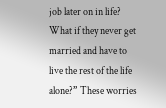job later on in life? What if they never get married and have to live the rest of the life alone?” These worries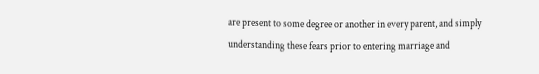are present to some degree or another in every parent, and simply understanding these fears prior to entering marriage and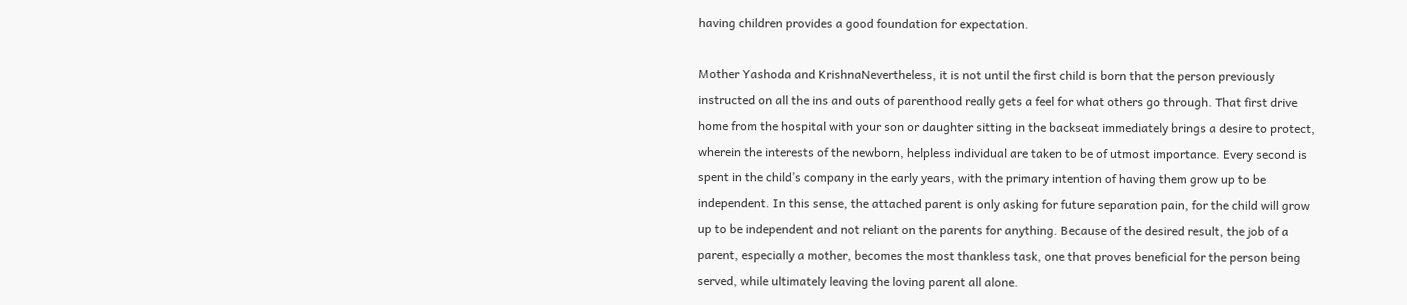having children provides a good foundation for expectation.

Mother Yashoda and KrishnaNevertheless, it is not until the first child is born that the person previously instructed on all the ins and outs of parenthood really gets a feel for what others go through. That first drive home from the hospital with your son or daughter sitting in the backseat immediately brings a desire to protect, wherein the interests of the newborn, helpless individual are taken to be of utmost importance. Every second is spent in the child’s company in the early years, with the primary intention of having them grow up to be independent. In this sense, the attached parent is only asking for future separation pain, for the child will grow up to be independent and not reliant on the parents for anything. Because of the desired result, the job of a parent, especially a mother, becomes the most thankless task, one that proves beneficial for the person being served, while ultimately leaving the loving parent all alone.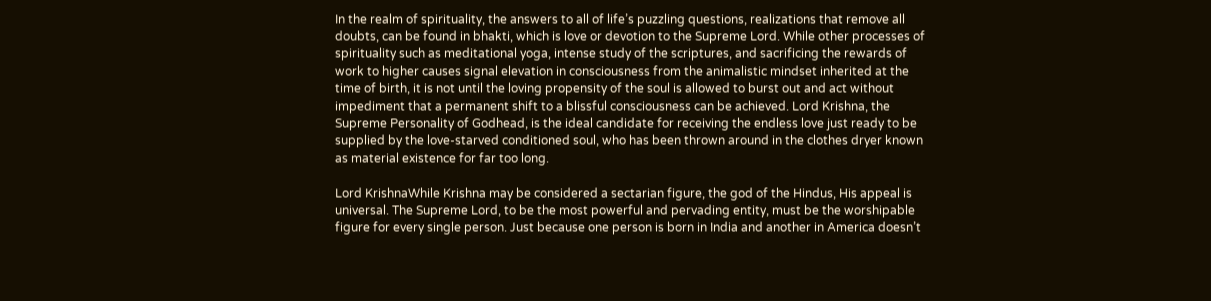In the realm of spirituality, the answers to all of life’s puzzling questions, realizations that remove all doubts, can be found in bhakti, which is love or devotion to the Supreme Lord. While other processes of spirituality such as meditational yoga, intense study of the scriptures, and sacrificing the rewards of work to higher causes signal elevation in consciousness from the animalistic mindset inherited at the time of birth, it is not until the loving propensity of the soul is allowed to burst out and act without impediment that a permanent shift to a blissful consciousness can be achieved. Lord Krishna, the Supreme Personality of Godhead, is the ideal candidate for receiving the endless love just ready to be supplied by the love-starved conditioned soul, who has been thrown around in the clothes dryer known as material existence for far too long.

Lord KrishnaWhile Krishna may be considered a sectarian figure, the god of the Hindus, His appeal is universal. The Supreme Lord, to be the most powerful and pervading entity, must be the worshipable figure for every single person. Just because one person is born in India and another in America doesn’t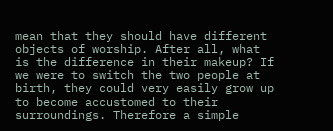mean that they should have different objects of worship. After all, what is the difference in their makeup? If we were to switch the two people at birth, they could very easily grow up to become accustomed to their surroundings. Therefore a simple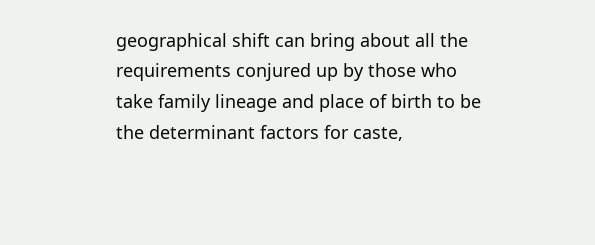geographical shift can bring about all the requirements conjured up by those who take family lineage and place of birth to be the determinant factors for caste,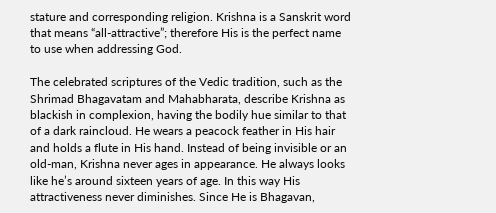stature and corresponding religion. Krishna is a Sanskrit word that means “all-attractive”; therefore His is the perfect name to use when addressing God.

The celebrated scriptures of the Vedic tradition, such as the Shrimad Bhagavatam and Mahabharata, describe Krishna as blackish in complexion, having the bodily hue similar to that of a dark raincloud. He wears a peacock feather in His hair and holds a flute in His hand. Instead of being invisible or an old-man, Krishna never ages in appearance. He always looks like he’s around sixteen years of age. In this way His attractiveness never diminishes. Since He is Bhagavan,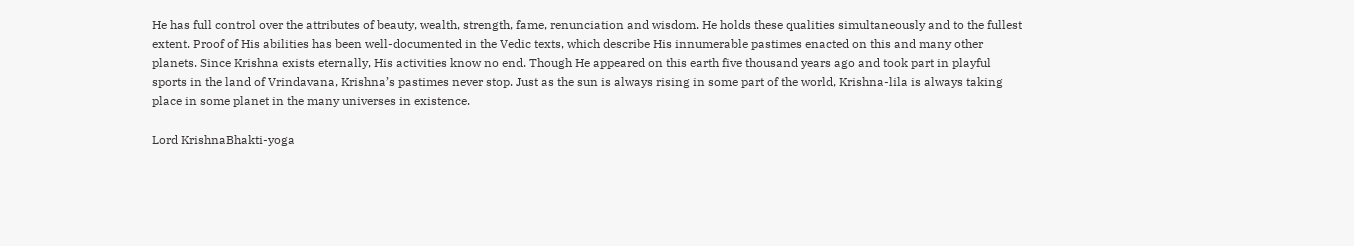He has full control over the attributes of beauty, wealth, strength, fame, renunciation and wisdom. He holds these qualities simultaneously and to the fullest extent. Proof of His abilities has been well-documented in the Vedic texts, which describe His innumerable pastimes enacted on this and many other planets. Since Krishna exists eternally, His activities know no end. Though He appeared on this earth five thousand years ago and took part in playful sports in the land of Vrindavana, Krishna’s pastimes never stop. Just as the sun is always rising in some part of the world, Krishna-lila is always taking place in some planet in the many universes in existence.

Lord KrishnaBhakti-yoga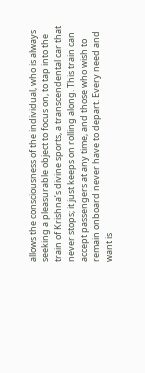allows the consciousness of the individual, who is always seeking a pleasurable object to focus on, to tap into the train of Krishna’s divine sports, a transcendental car that never stops; it just keeps on rolling along. This train can accept passengers at any time, and those who wish to remain onboard never have to depart. Every need and want is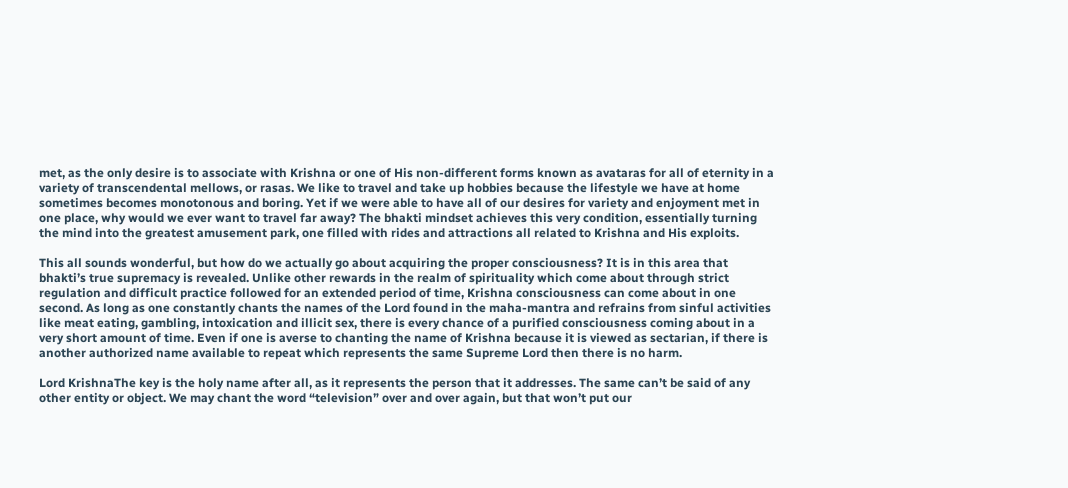met, as the only desire is to associate with Krishna or one of His non-different forms known as avataras for all of eternity in a variety of transcendental mellows, or rasas. We like to travel and take up hobbies because the lifestyle we have at home sometimes becomes monotonous and boring. Yet if we were able to have all of our desires for variety and enjoyment met in one place, why would we ever want to travel far away? The bhakti mindset achieves this very condition, essentially turning the mind into the greatest amusement park, one filled with rides and attractions all related to Krishna and His exploits.

This all sounds wonderful, but how do we actually go about acquiring the proper consciousness? It is in this area that bhakti’s true supremacy is revealed. Unlike other rewards in the realm of spirituality which come about through strict regulation and difficult practice followed for an extended period of time, Krishna consciousness can come about in one second. As long as one constantly chants the names of the Lord found in the maha-mantra and refrains from sinful activities like meat eating, gambling, intoxication and illicit sex, there is every chance of a purified consciousness coming about in a very short amount of time. Even if one is averse to chanting the name of Krishna because it is viewed as sectarian, if there is another authorized name available to repeat which represents the same Supreme Lord then there is no harm.

Lord KrishnaThe key is the holy name after all, as it represents the person that it addresses. The same can’t be said of any other entity or object. We may chant the word “television” over and over again, but that won’t put our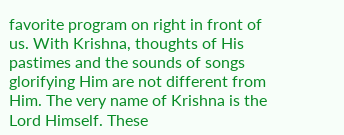favorite program on right in front of us. With Krishna, thoughts of His pastimes and the sounds of songs glorifying Him are not different from Him. The very name of Krishna is the Lord Himself. These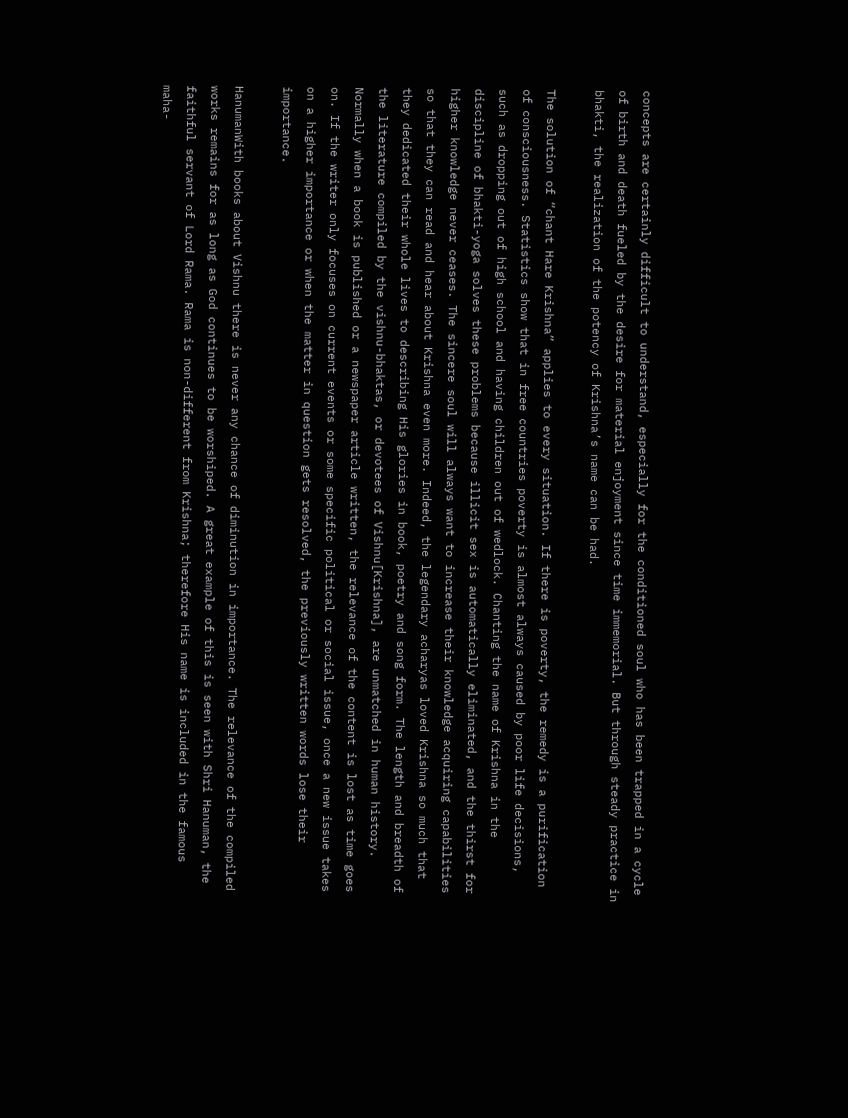concepts are certainly difficult to understand, especially for the conditioned soul who has been trapped in a cycle of birth and death fueled by the desire for material enjoyment since time immemorial. But through steady practice in bhakti, the realization of the potency of Krishna’s name can be had.

The solution of “chant Hare Krishna” applies to every situation. If there is poverty, the remedy is a purification of consciousness. Statistics show that in free countries poverty is almost always caused by poor life decisions, such as dropping out of high school and having children out of wedlock. Chanting the name of Krishna in the discipline of bhakti-yoga solves these problems because illicit sex is automatically eliminated, and the thirst for higher knowledge never ceases. The sincere soul will always want to increase their knowledge acquiring capabilities so that they can read and hear about Krishna even more. Indeed, the legendary acharyas loved Krishna so much that they dedicated their whole lives to describing His glories in book, poetry and song form. The length and breadth of the literature compiled by the vishnu-bhaktas, or devotees of Vishnu[Krishna], are unmatched in human history. Normally when a book is published or a newspaper article written, the relevance of the content is lost as time goes on. If the writer only focuses on current events or some specific political or social issue, once a new issue takes on a higher importance or when the matter in question gets resolved, the previously written words lose their importance.

HanumanWith books about Vishnu there is never any chance of diminution in importance. The relevance of the compiled works remains for as long as God continues to be worshiped. A great example of this is seen with Shri Hanuman, the faithful servant of Lord Rama. Rama is non-different from Krishna; therefore His name is included in the famous maha-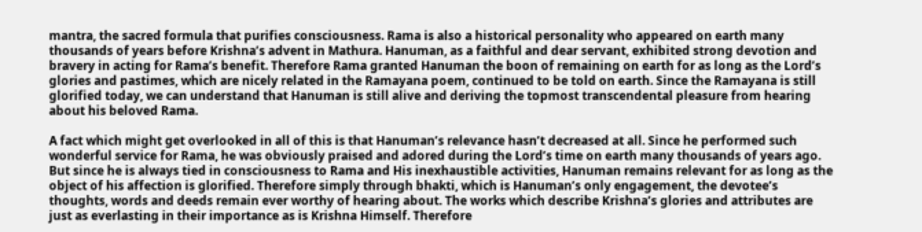mantra, the sacred formula that purifies consciousness. Rama is also a historical personality who appeared on earth many thousands of years before Krishna’s advent in Mathura. Hanuman, as a faithful and dear servant, exhibited strong devotion and bravery in acting for Rama’s benefit. Therefore Rama granted Hanuman the boon of remaining on earth for as long as the Lord’s glories and pastimes, which are nicely related in the Ramayana poem, continued to be told on earth. Since the Ramayana is still glorified today, we can understand that Hanuman is still alive and deriving the topmost transcendental pleasure from hearing about his beloved Rama.

A fact which might get overlooked in all of this is that Hanuman’s relevance hasn’t decreased at all. Since he performed such wonderful service for Rama, he was obviously praised and adored during the Lord’s time on earth many thousands of years ago. But since he is always tied in consciousness to Rama and His inexhaustible activities, Hanuman remains relevant for as long as the object of his affection is glorified. Therefore simply through bhakti, which is Hanuman’s only engagement, the devotee’s thoughts, words and deeds remain ever worthy of hearing about. The works which describe Krishna’s glories and attributes are just as everlasting in their importance as is Krishna Himself. Therefore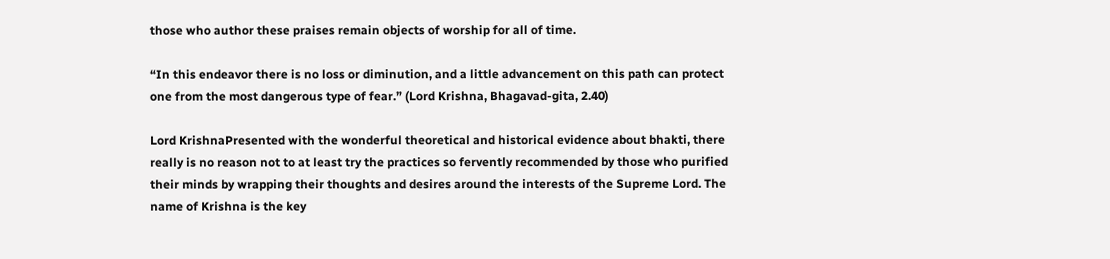those who author these praises remain objects of worship for all of time.

“In this endeavor there is no loss or diminution, and a little advancement on this path can protect one from the most dangerous type of fear.” (Lord Krishna, Bhagavad-gita, 2.40)

Lord KrishnaPresented with the wonderful theoretical and historical evidence about bhakti, there really is no reason not to at least try the practices so fervently recommended by those who purified their minds by wrapping their thoughts and desires around the interests of the Supreme Lord. The name of Krishna is the key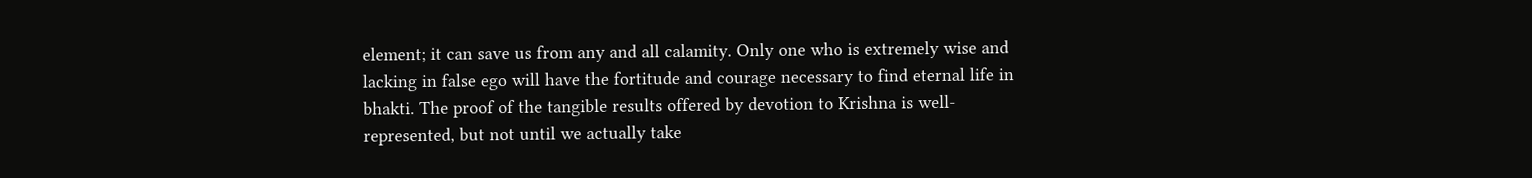element; it can save us from any and all calamity. Only one who is extremely wise and lacking in false ego will have the fortitude and courage necessary to find eternal life in bhakti. The proof of the tangible results offered by devotion to Krishna is well-represented, but not until we actually take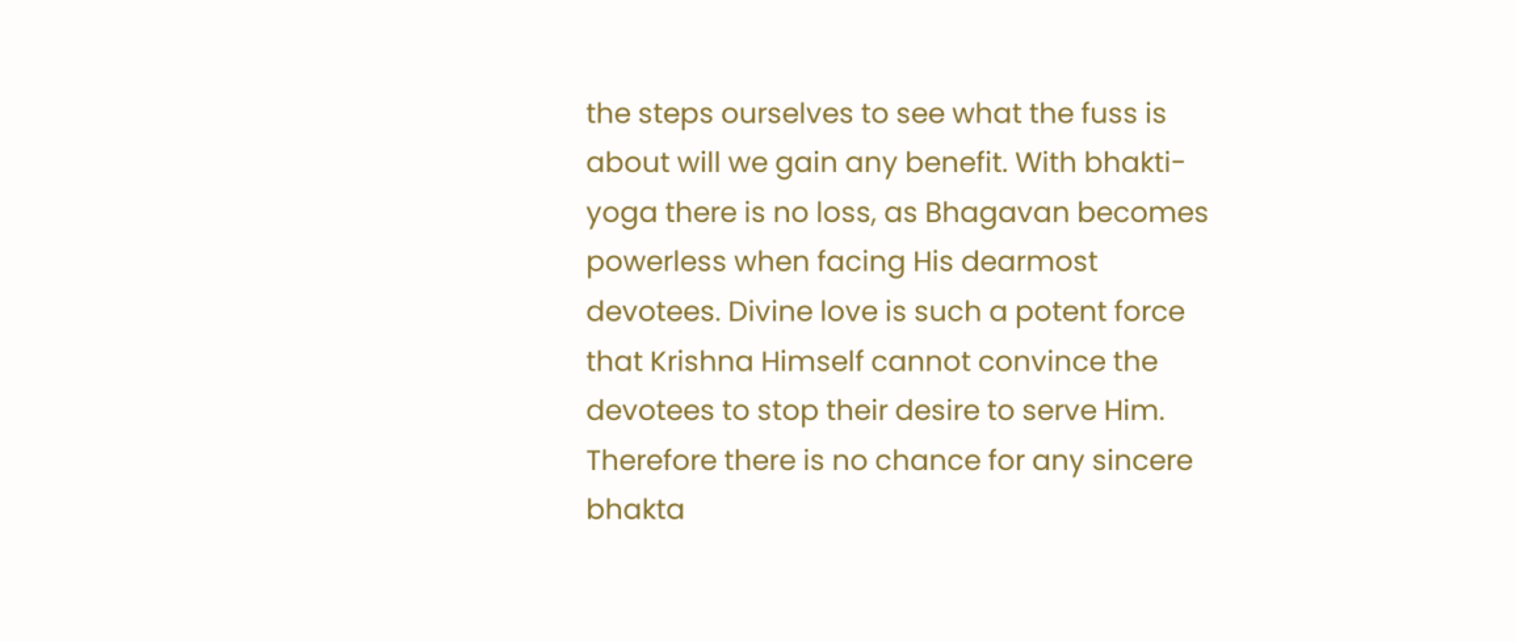the steps ourselves to see what the fuss is about will we gain any benefit. With bhakti-yoga there is no loss, as Bhagavan becomes powerless when facing His dearmost devotees. Divine love is such a potent force that Krishna Himself cannot convince the devotees to stop their desire to serve Him. Therefore there is no chance for any sincere bhakta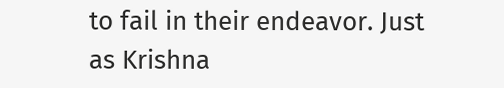to fail in their endeavor. Just as Krishna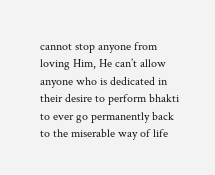cannot stop anyone from loving Him, He can’t allow anyone who is dedicated in their desire to perform bhakti to ever go permanently back to the miserable way of life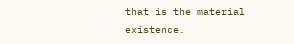that is the material existence.